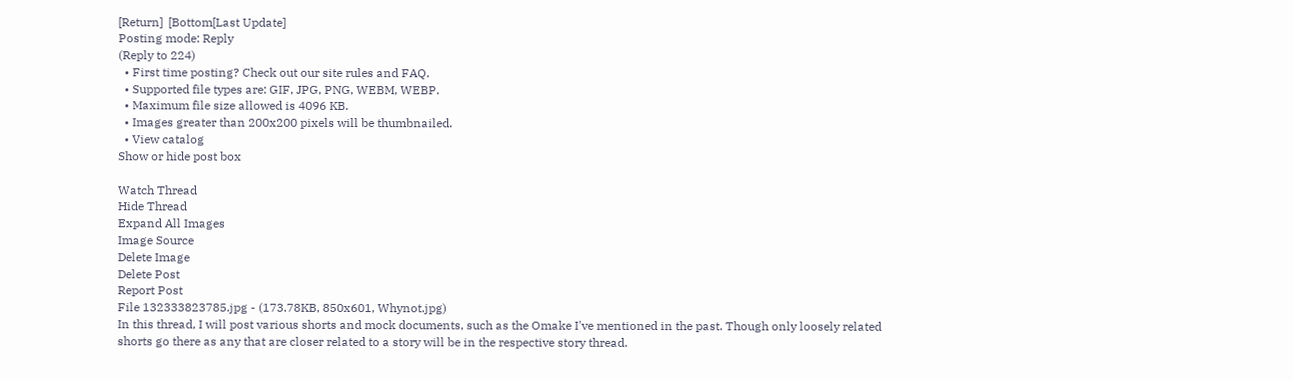[Return]  [Bottom[Last Update]
Posting mode: Reply
(Reply to 224)
  • First time posting? Check out our site rules and FAQ.
  • Supported file types are: GIF, JPG, PNG, WEBM, WEBP.
  • Maximum file size allowed is 4096 KB.
  • Images greater than 200x200 pixels will be thumbnailed.
  • View catalog
Show or hide post box

Watch Thread
Hide Thread
Expand All Images
Image Source
Delete Image
Delete Post
Report Post
File 132333823785.jpg - (173.78KB, 850x601, Whynot.jpg)
In this thread, I will post various shorts and mock documents, such as the Omake I've mentioned in the past. Though only loosely related shorts go there as any that are closer related to a story will be in the respective story thread.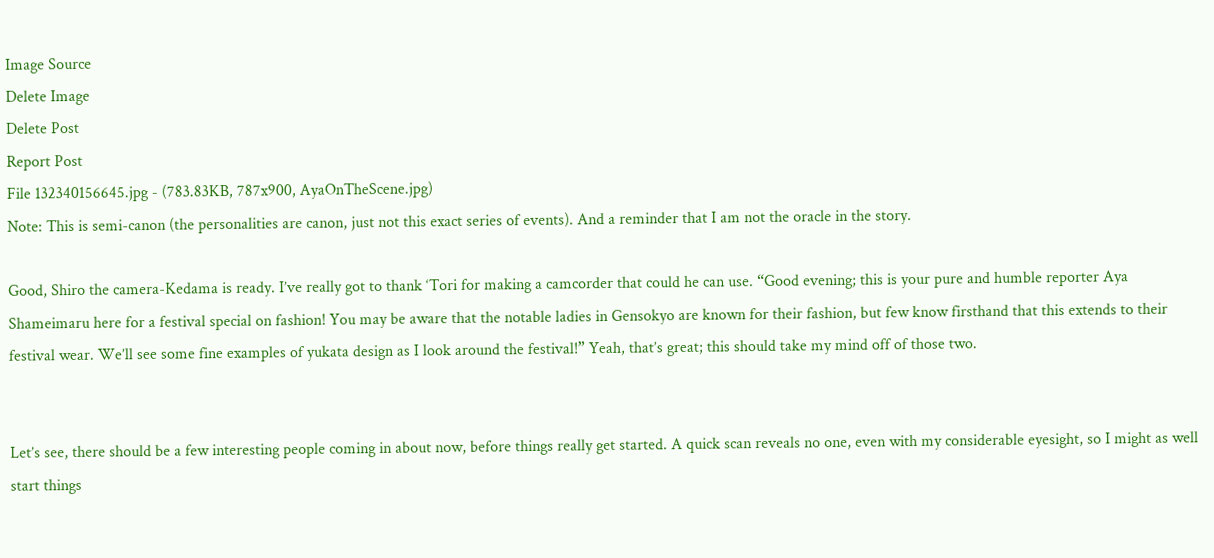Image Source
Delete Image
Delete Post
Report Post
File 132340156645.jpg - (783.83KB, 787x900, AyaOnTheScene.jpg)
Note: This is semi-canon (the personalities are canon, just not this exact series of events). And a reminder that I am not the oracle in the story.

Good, Shiro the camera-Kedama is ready. I’ve really got to thank ‘Tori for making a camcorder that could he can use. “Good evening; this is your pure and humble reporter Aya Shameimaru here for a festival special on fashion! You may be aware that the notable ladies in Gensokyo are known for their fashion, but few know firsthand that this extends to their festival wear. We’ll see some fine examples of yukata design as I look around the festival!” Yeah, that’s great; this should take my mind off of those two.


Let’s see, there should be a few interesting people coming in about now, before things really get started. A quick scan reveals no one, even with my considerable eyesight, so I might as well start things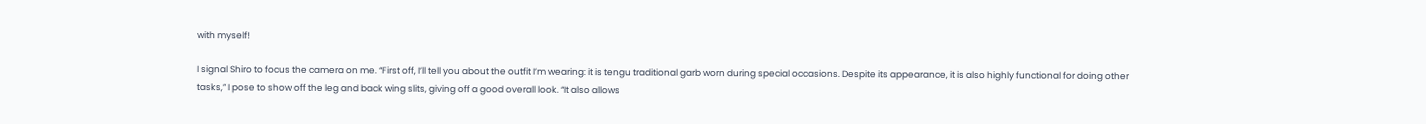with myself!

I signal Shiro to focus the camera on me. “First off, I’ll tell you about the outfit I’m wearing: it is tengu traditional garb worn during special occasions. Despite its appearance, it is also highly functional for doing other tasks,” I pose to show off the leg and back wing slits, giving off a good overall look. “It also allows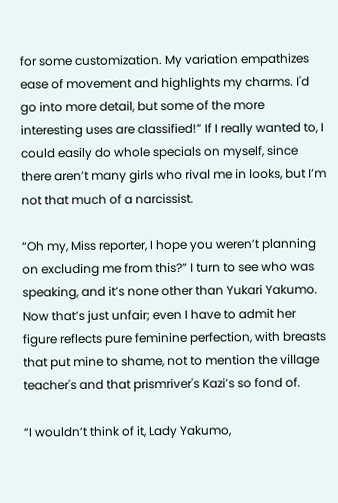for some customization. My variation empathizes ease of movement and highlights my charms. I'd go into more detail, but some of the more interesting uses are classified!” If I really wanted to, I could easily do whole specials on myself, since there aren’t many girls who rival me in looks, but I’m not that much of a narcissist.

“Oh my, Miss reporter, I hope you weren’t planning on excluding me from this?” I turn to see who was speaking, and it’s none other than Yukari Yakumo. Now that’s just unfair; even I have to admit her figure reflects pure feminine perfection, with breasts that put mine to shame, not to mention the village teacher's and that prismriver's Kazi’s so fond of.

“I wouldn’t think of it, Lady Yakumo,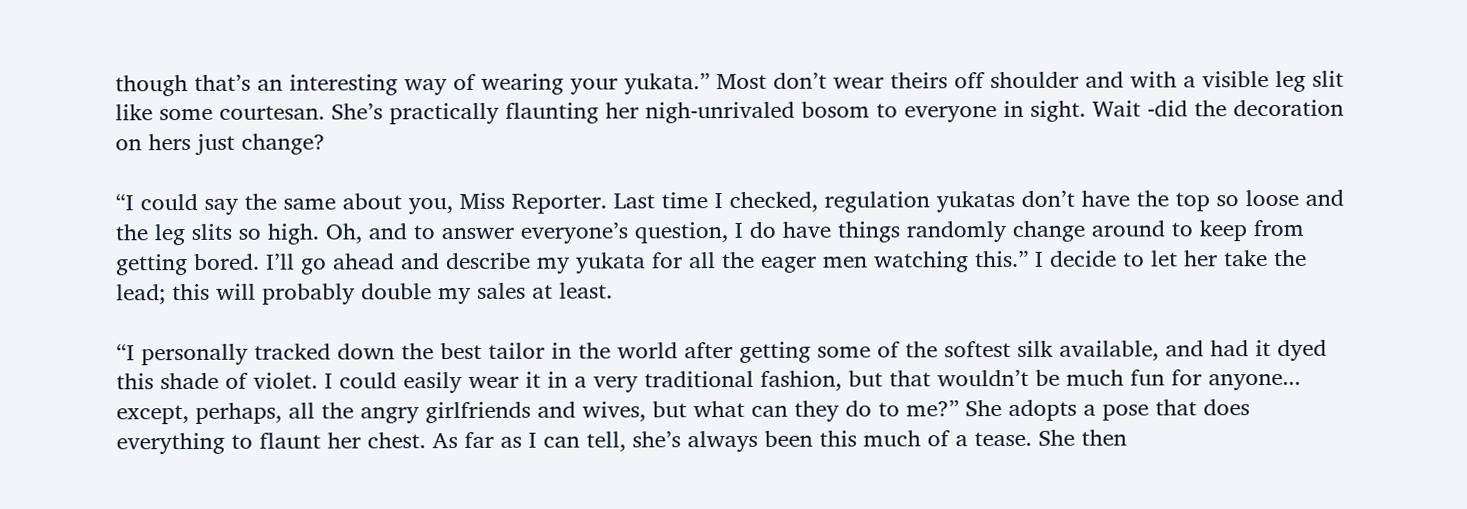though that’s an interesting way of wearing your yukata.” Most don’t wear theirs off shoulder and with a visible leg slit like some courtesan. She’s practically flaunting her nigh-unrivaled bosom to everyone in sight. Wait -did the decoration on hers just change?

“I could say the same about you, Miss Reporter. Last time I checked, regulation yukatas don’t have the top so loose and the leg slits so high. Oh, and to answer everyone’s question, I do have things randomly change around to keep from getting bored. I’ll go ahead and describe my yukata for all the eager men watching this.” I decide to let her take the lead; this will probably double my sales at least.

“I personally tracked down the best tailor in the world after getting some of the softest silk available, and had it dyed this shade of violet. I could easily wear it in a very traditional fashion, but that wouldn’t be much fun for anyone... except, perhaps, all the angry girlfriends and wives, but what can they do to me?” She adopts a pose that does everything to flaunt her chest. As far as I can tell, she’s always been this much of a tease. She then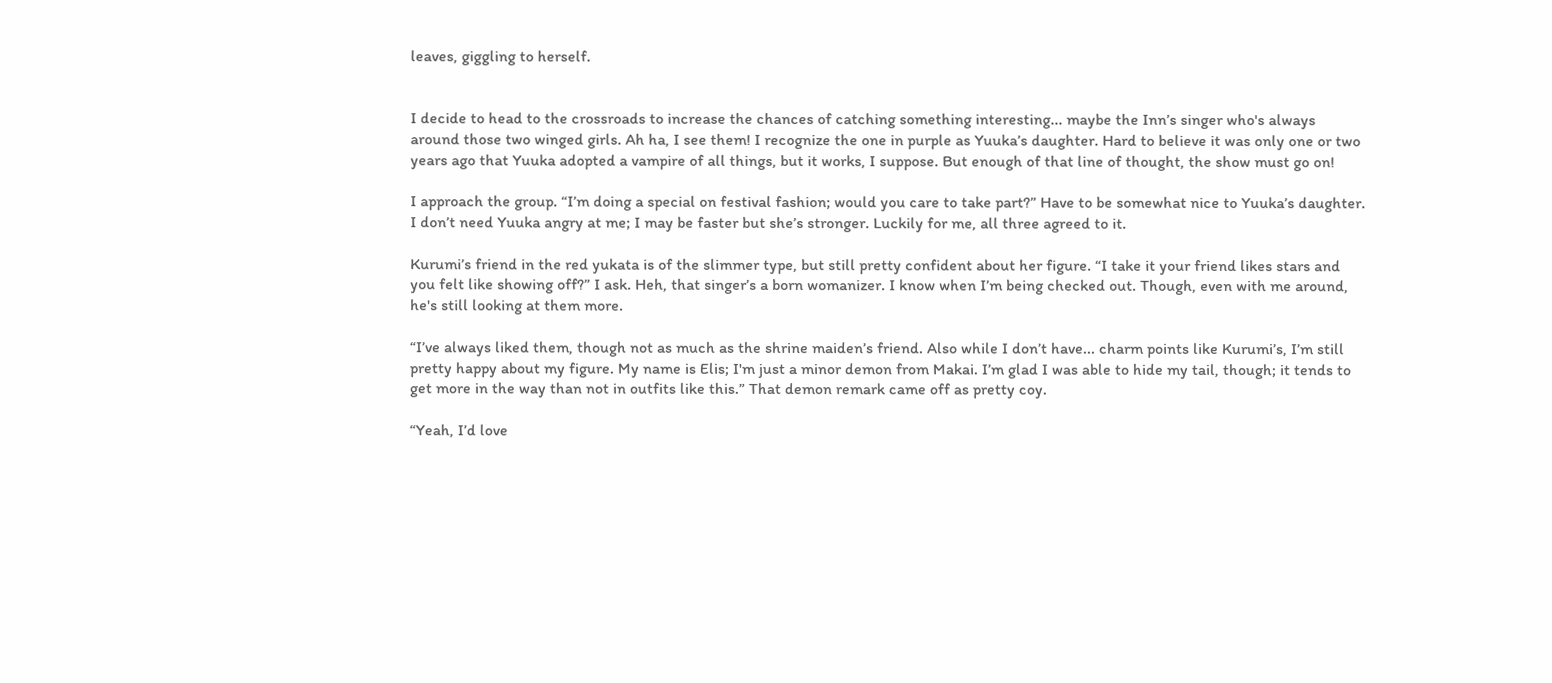leaves, giggling to herself.


I decide to head to the crossroads to increase the chances of catching something interesting... maybe the Inn’s singer who's always around those two winged girls. Ah ha, I see them! I recognize the one in purple as Yuuka’s daughter. Hard to believe it was only one or two years ago that Yuuka adopted a vampire of all things, but it works, I suppose. But enough of that line of thought, the show must go on!

I approach the group. “I’m doing a special on festival fashion; would you care to take part?” Have to be somewhat nice to Yuuka’s daughter. I don’t need Yuuka angry at me; I may be faster but she’s stronger. Luckily for me, all three agreed to it.

Kurumi’s friend in the red yukata is of the slimmer type, but still pretty confident about her figure. “I take it your friend likes stars and you felt like showing off?” I ask. Heh, that singer’s a born womanizer. I know when I’m being checked out. Though, even with me around, he's still looking at them more.

“I’ve always liked them, though not as much as the shrine maiden’s friend. Also while I don’t have... charm points like Kurumi’s, I’m still pretty happy about my figure. My name is Elis; I'm just a minor demon from Makai. I’m glad I was able to hide my tail, though; it tends to get more in the way than not in outfits like this.” That demon remark came off as pretty coy.

“Yeah, I’d love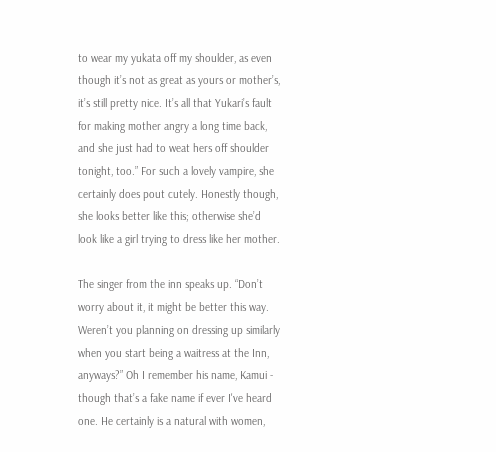to wear my yukata off my shoulder, as even though it’s not as great as yours or mother’s, it’s still pretty nice. It’s all that Yukari’s fault for making mother angry a long time back, and she just had to weat hers off shoulder tonight, too.” For such a lovely vampire, she certainly does pout cutely. Honestly though, she looks better like this; otherwise she’d look like a girl trying to dress like her mother.

The singer from the inn speaks up. “Don’t worry about it, it might be better this way. Weren’t you planning on dressing up similarly when you start being a waitress at the Inn, anyways?” Oh I remember his name, Kamui - though that’s a fake name if ever I've heard one. He certainly is a natural with women,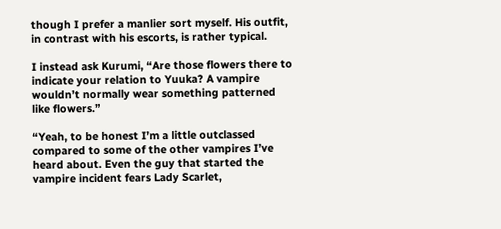though I prefer a manlier sort myself. His outfit, in contrast with his escorts, is rather typical.

I instead ask Kurumi, “Are those flowers there to indicate your relation to Yuuka? A vampire wouldn’t normally wear something patterned like flowers.”

“Yeah, to be honest I’m a little outclassed compared to some of the other vampires I’ve heard about. Even the guy that started the vampire incident fears Lady Scarlet,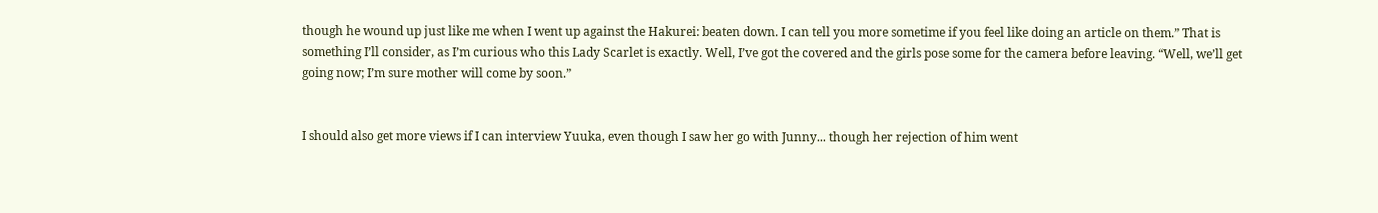though he wound up just like me when I went up against the Hakurei: beaten down. I can tell you more sometime if you feel like doing an article on them.” That is something I’ll consider, as I’m curious who this Lady Scarlet is exactly. Well, I’ve got the covered and the girls pose some for the camera before leaving. “Well, we’ll get going now; I’m sure mother will come by soon.”


I should also get more views if I can interview Yuuka, even though I saw her go with Junny... though her rejection of him went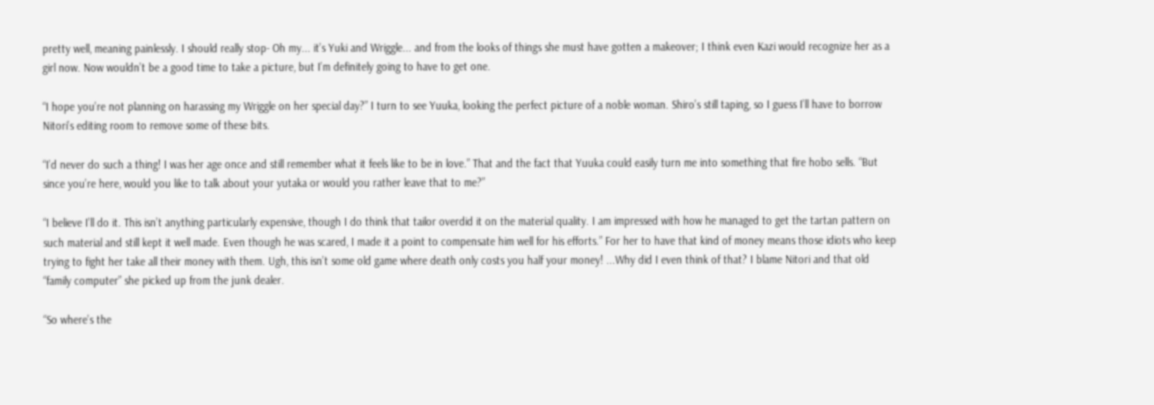pretty well, meaning painlessly. I should really stop- Oh my... it’s Yuki and Wriggle... and from the looks of things she must have gotten a makeover; I think even Kazi would recognize her as a girl now. Now wouldn’t be a good time to take a picture, but I’m definitely going to have to get one.

“I hope you’re not planning on harassing my Wriggle on her special day?” I turn to see Yuuka, looking the perfect picture of a noble woman. Shiro’s still taping, so I guess I’ll have to borrow Nitori’s editing room to remove some of these bits.

“I’d never do such a thing! I was her age once and still remember what it feels like to be in love.” That and the fact that Yuuka could easily turn me into something that fire hobo sells. “But since you’re here, would you like to talk about your yutaka or would you rather leave that to me?”

“I believe I’ll do it. This isn’t anything particularly expensive, though I do think that tailor overdid it on the material quality. I am impressed with how he managed to get the tartan pattern on such material and still kept it well made. Even though he was scared, I made it a point to compensate him well for his efforts.” For her to have that kind of money means those idiots who keep trying to fight her take all their money with them. Ugh, this isn’t some old game where death only costs you half your money! ...Why did I even think of that? I blame Nitori and that old “family computer” she picked up from the junk dealer.

“So where’s the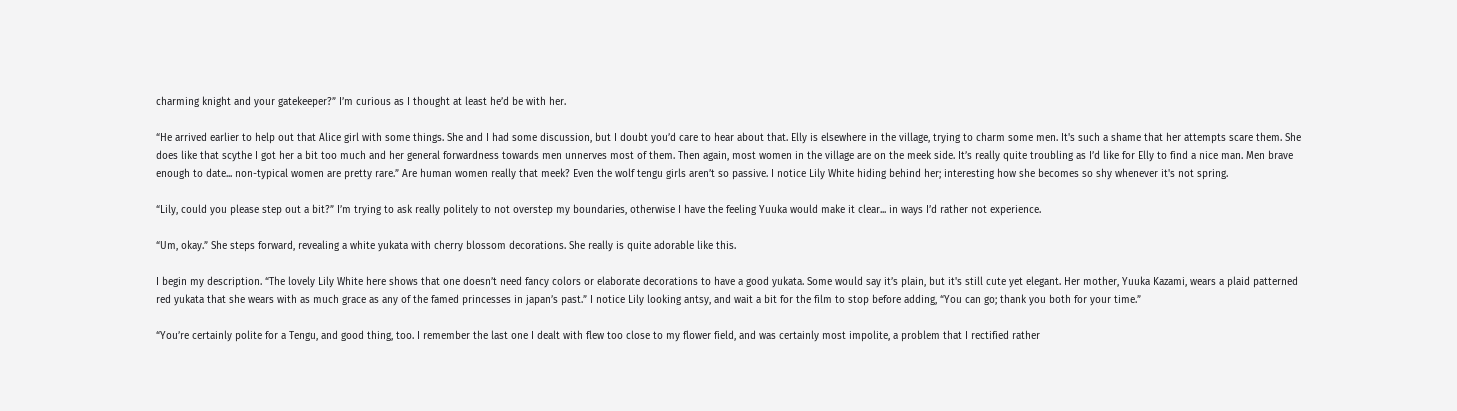charming knight and your gatekeeper?” I’m curious as I thought at least he’d be with her.

“He arrived earlier to help out that Alice girl with some things. She and I had some discussion, but I doubt you’d care to hear about that. Elly is elsewhere in the village, trying to charm some men. It's such a shame that her attempts scare them. She does like that scythe I got her a bit too much and her general forwardness towards men unnerves most of them. Then again, most women in the village are on the meek side. It’s really quite troubling as I’d like for Elly to find a nice man. Men brave enough to date... non-typical women are pretty rare.” Are human women really that meek? Even the wolf tengu girls aren’t so passive. I notice Lily White hiding behind her; interesting how she becomes so shy whenever it's not spring.

“Lily, could you please step out a bit?” I’m trying to ask really politely to not overstep my boundaries, otherwise I have the feeling Yuuka would make it clear... in ways I’d rather not experience.

“Um, okay.” She steps forward, revealing a white yukata with cherry blossom decorations. She really is quite adorable like this.

I begin my description. “The lovely Lily White here shows that one doesn’t need fancy colors or elaborate decorations to have a good yukata. Some would say it’s plain, but it's still cute yet elegant. Her mother, Yuuka Kazami, wears a plaid patterned red yukata that she wears with as much grace as any of the famed princesses in japan’s past.” I notice Lily looking antsy, and wait a bit for the film to stop before adding, “You can go; thank you both for your time.”

“You’re certainly polite for a Tengu, and good thing, too. I remember the last one I dealt with flew too close to my flower field, and was certainly most impolite, a problem that I rectified rather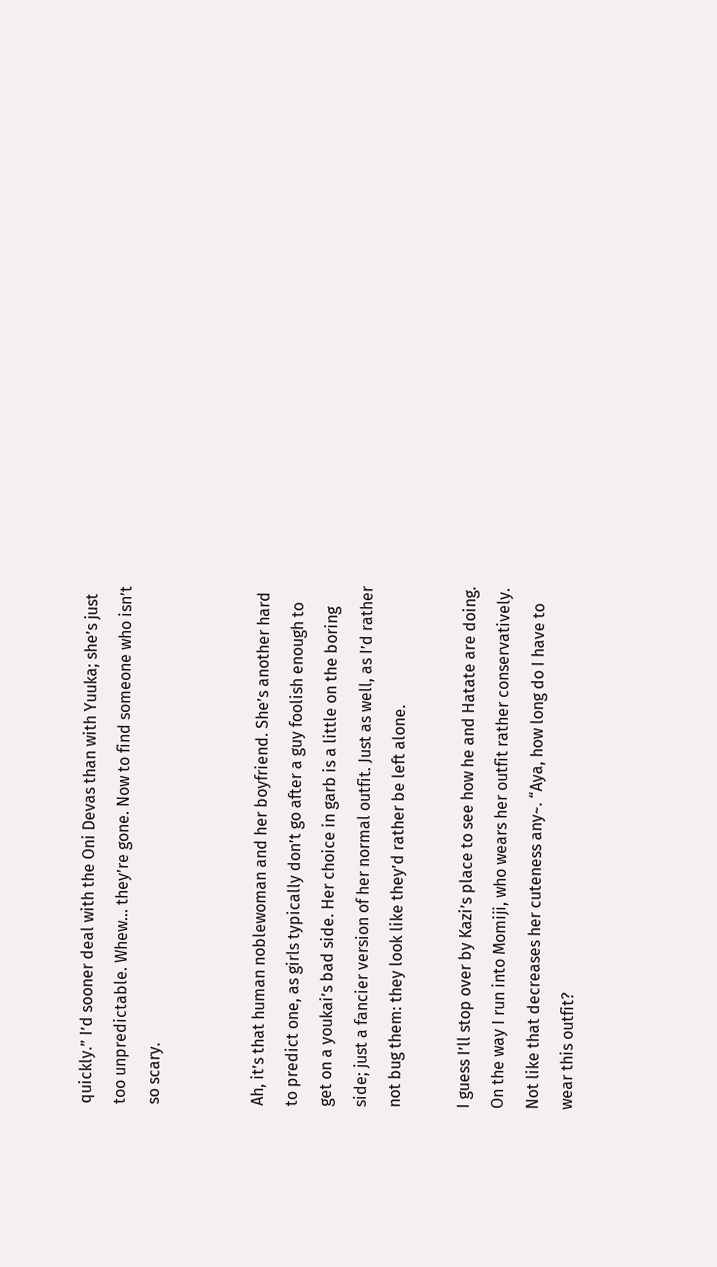quickly.” I’d sooner deal with the Oni Devas than with Yuuka; she’s just too unpredictable. Whew... they’re gone. Now to find someone who isn’t so scary.


Ah, it’s that human noblewoman and her boyfriend. She’s another hard to predict one, as girls typically don’t go after a guy foolish enough to get on a youkai’s bad side. Her choice in garb is a little on the boring side; just a fancier version of her normal outfit. Just as well, as I’d rather not bug them: they look like they’d rather be left alone.

I guess I’ll stop over by Kazi’s place to see how he and Hatate are doing. On the way I run into Momiji, who wears her outfit rather conservatively. Not like that decreases her cuteness any~. “Aya, how long do I have to wear this outfit?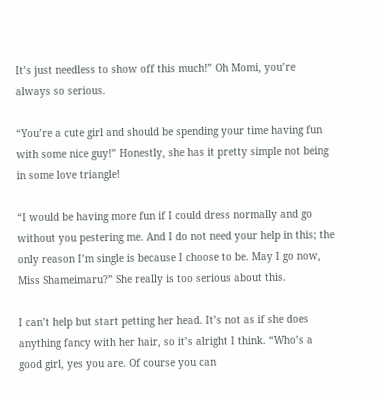It’s just needless to show off this much!” Oh Momi, you’re always so serious.

“You’re a cute girl and should be spending your time having fun with some nice guy!” Honestly, she has it pretty simple not being in some love triangle!

“I would be having more fun if I could dress normally and go without you pestering me. And I do not need your help in this; the only reason I’m single is because I choose to be. May I go now, Miss Shameimaru?” She really is too serious about this.

I can’t help but start petting her head. It’s not as if she does anything fancy with her hair, so it’s alright I think. “Who’s a good girl, yes you are. Of course you can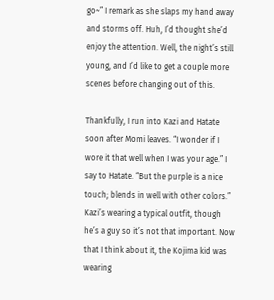go~” I remark as she slaps my hand away and storms off. Huh, I’d thought she’d enjoy the attention. Well, the night’s still young, and I’d like to get a couple more scenes before changing out of this.

Thankfully, I run into Kazi and Hatate soon after Momi leaves. “I wonder if I wore it that well when I was your age.” I say to Hatate. “But the purple is a nice touch; blends in well with other colors.” Kazi’s wearing a typical outfit, though he’s a guy so it’s not that important. Now that I think about it, the Kojima kid was wearing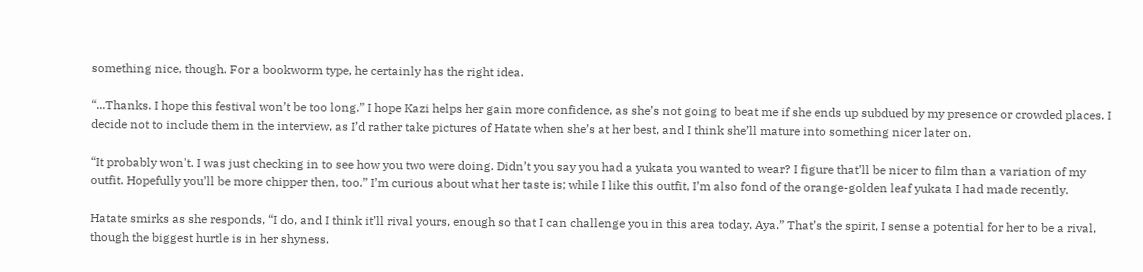something nice, though. For a bookworm type, he certainly has the right idea.

“...Thanks. I hope this festival won’t be too long.” I hope Kazi helps her gain more confidence, as she’s not going to beat me if she ends up subdued by my presence or crowded places. I decide not to include them in the interview, as I’d rather take pictures of Hatate when she’s at her best, and I think she’ll mature into something nicer later on.

“It probably won't. I was just checking in to see how you two were doing. Didn’t you say you had a yukata you wanted to wear? I figure that’ll be nicer to film than a variation of my outfit. Hopefully you’ll be more chipper then, too.” I’m curious about what her taste is; while I like this outfit, I’m also fond of the orange-golden leaf yukata I had made recently.

Hatate smirks as she responds, “I do, and I think it’ll rival yours, enough so that I can challenge you in this area today, Aya.” That’s the spirit, I sense a potential for her to be a rival, though the biggest hurtle is in her shyness.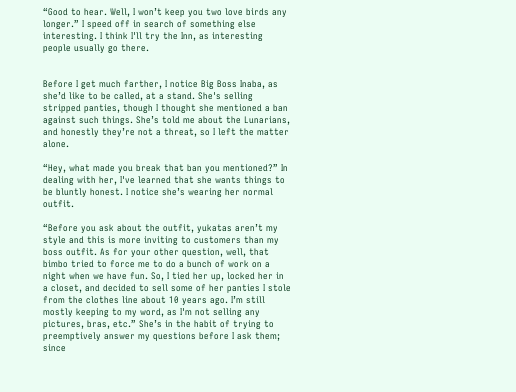“Good to hear. Well, I won’t keep you two love birds any longer.” I speed off in search of something else interesting. I think I'll try the Inn, as interesting people usually go there.


Before I get much farther, I notice Big Boss Inaba, as she’d like to be called, at a stand. She's selling stripped panties, though I thought she mentioned a ban against such things. She’s told me about the Lunarians, and honestly they’re not a threat, so I left the matter alone.

“Hey, what made you break that ban you mentioned?” In dealing with her, I've learned that she wants things to be bluntly honest. I notice she’s wearing her normal outfit.

“Before you ask about the outfit, yukatas aren’t my style and this is more inviting to customers than my boss outfit. As for your other question, well, that bimbo tried to force me to do a bunch of work on a night when we have fun. So, I tied her up, locked her in a closet, and decided to sell some of her panties I stole from the clothes line about 10 years ago. I’m still mostly keeping to my word, as I'm not selling any pictures, bras, etc.” She’s in the habit of trying to preemptively answer my questions before I ask them; since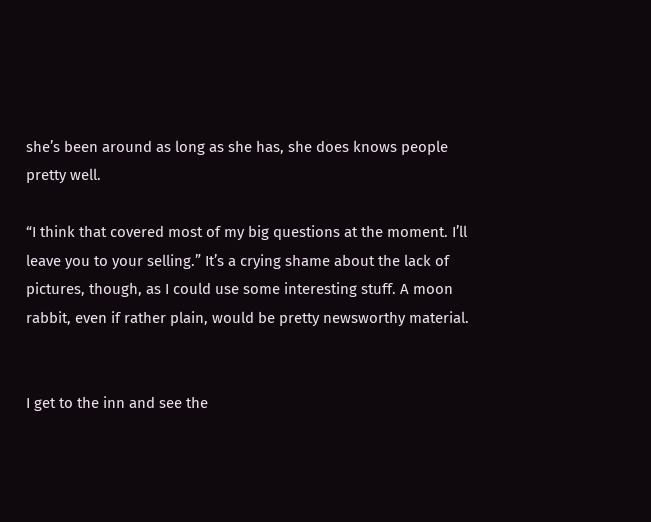she’s been around as long as she has, she does knows people pretty well.

“I think that covered most of my big questions at the moment. I’ll leave you to your selling.” It’s a crying shame about the lack of pictures, though, as I could use some interesting stuff. A moon rabbit, even if rather plain, would be pretty newsworthy material.


I get to the inn and see the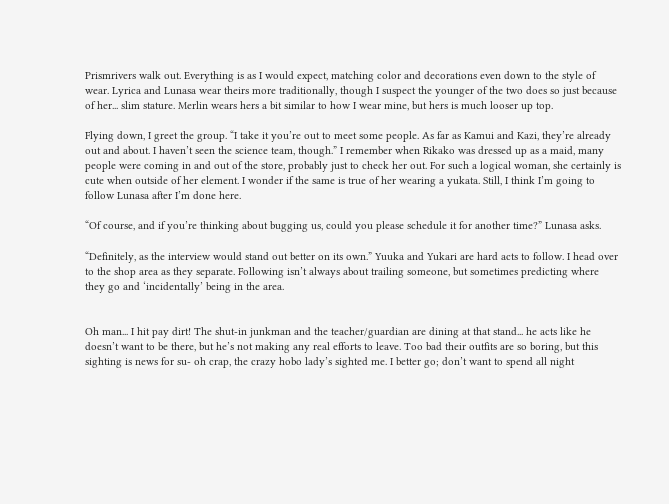Prismrivers walk out. Everything is as I would expect, matching color and decorations even down to the style of wear. Lyrica and Lunasa wear theirs more traditionally, though I suspect the younger of the two does so just because of her... slim stature. Merlin wears hers a bit similar to how I wear mine, but hers is much looser up top.

Flying down, I greet the group. “I take it you’re out to meet some people. As far as Kamui and Kazi, they’re already out and about. I haven’t seen the science team, though.” I remember when Rikako was dressed up as a maid, many people were coming in and out of the store, probably just to check her out. For such a logical woman, she certainly is cute when outside of her element. I wonder if the same is true of her wearing a yukata. Still, I think I’m going to follow Lunasa after I’m done here.

“Of course, and if you’re thinking about bugging us, could you please schedule it for another time?” Lunasa asks.

“Definitely, as the interview would stand out better on its own.” Yuuka and Yukari are hard acts to follow. I head over to the shop area as they separate. Following isn’t always about trailing someone, but sometimes predicting where they go and ‘incidentally’ being in the area.


Oh man... I hit pay dirt! The shut-in junkman and the teacher/guardian are dining at that stand... he acts like he doesn’t want to be there, but he’s not making any real efforts to leave. Too bad their outfits are so boring, but this sighting is news for su- oh crap, the crazy hobo lady’s sighted me. I better go; don’t want to spend all night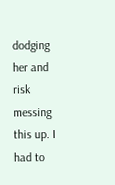dodging her and risk messing this up. I had to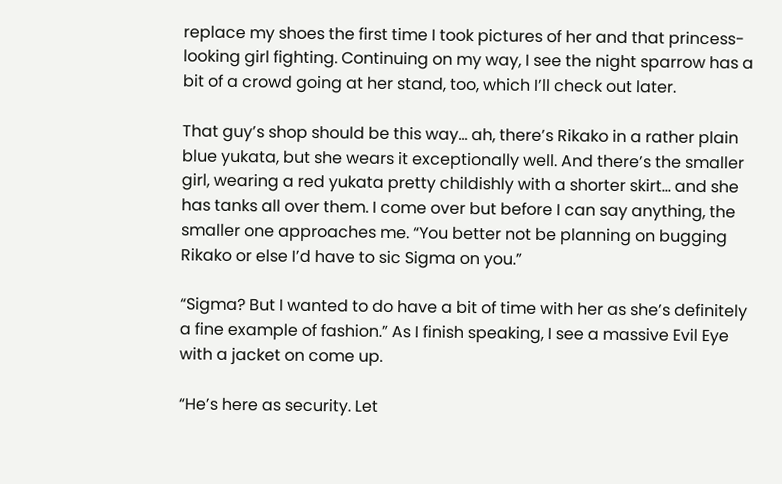replace my shoes the first time I took pictures of her and that princess-looking girl fighting. Continuing on my way, I see the night sparrow has a bit of a crowd going at her stand, too, which I’ll check out later.

That guy’s shop should be this way... ah, there’s Rikako in a rather plain blue yukata, but she wears it exceptionally well. And there’s the smaller girl, wearing a red yukata pretty childishly with a shorter skirt... and she has tanks all over them. I come over but before I can say anything, the smaller one approaches me. “You better not be planning on bugging Rikako or else I’d have to sic Sigma on you.”

“Sigma? But I wanted to do have a bit of time with her as she’s definitely a fine example of fashion.” As I finish speaking, I see a massive Evil Eye with a jacket on come up.

“He’s here as security. Let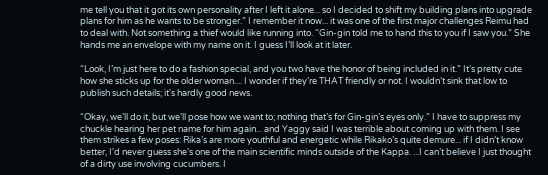me tell you that it got its own personality after I left it alone... so I decided to shift my building plans into upgrade plans for him as he wants to be stronger.” I remember it now... it was one of the first major challenges Reimu had to deal with. Not something a thief would like running into. “Gin-gin told me to hand this to you if I saw you.” She hands me an envelope with my name on it. I guess I’ll look at it later.

“Look, I’m just here to do a fashion special, and you two have the honor of being included in it.” It’s pretty cute how she sticks up for the older woman.... I wonder if they’re THAT friendly or not. I wouldn’t sink that low to publish such details; it's hardly good news.

“Okay, we’ll do it, but we’ll pose how we want to; nothing that’s for Gin-gin’s eyes only.” I have to suppress my chuckle hearing her pet name for him again... and Yaggy said I was terrible about coming up with them. I see them strikes a few poses: Rika’s are more youthful and energetic while Rikako’s quite demure... if I didn’t know better, I'd never guess she’s one of the main scientific minds outside of the Kappa. ...I can’t believe I just thought of a dirty use involving cucumbers. I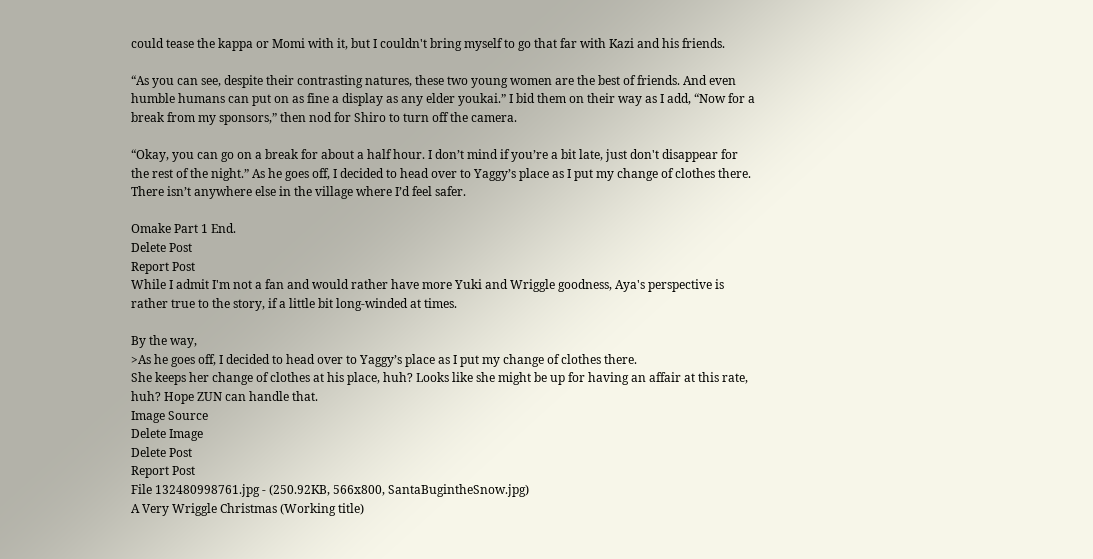could tease the kappa or Momi with it, but I couldn't bring myself to go that far with Kazi and his friends.

“As you can see, despite their contrasting natures, these two young women are the best of friends. And even humble humans can put on as fine a display as any elder youkai.” I bid them on their way as I add, “Now for a break from my sponsors,” then nod for Shiro to turn off the camera.

“Okay, you can go on a break for about a half hour. I don’t mind if you’re a bit late, just don't disappear for the rest of the night.” As he goes off, I decided to head over to Yaggy’s place as I put my change of clothes there. There isn’t anywhere else in the village where I’d feel safer.

Omake Part 1 End.
Delete Post
Report Post
While I admit I'm not a fan and would rather have more Yuki and Wriggle goodness, Aya's perspective is rather true to the story, if a little bit long-winded at times.

By the way,
>As he goes off, I decided to head over to Yaggy’s place as I put my change of clothes there.
She keeps her change of clothes at his place, huh? Looks like she might be up for having an affair at this rate, huh? Hope ZUN can handle that.
Image Source
Delete Image
Delete Post
Report Post
File 132480998761.jpg - (250.92KB, 566x800, SantaBugintheSnow.jpg)
A Very Wriggle Christmas (Working title)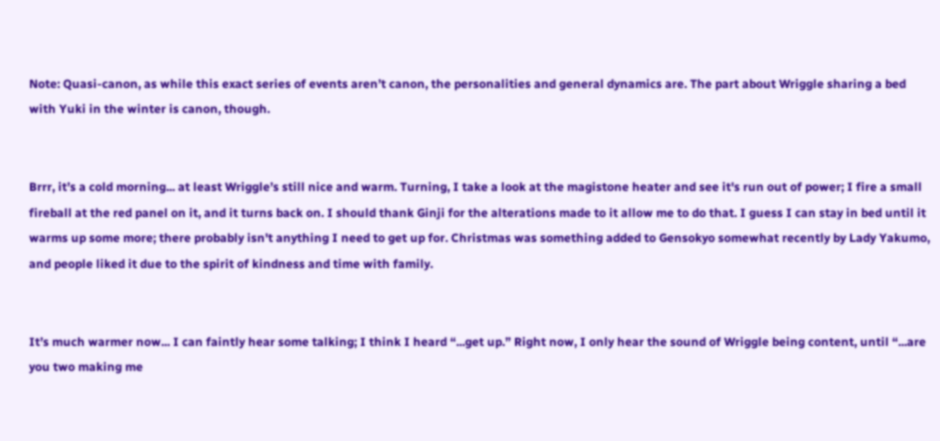Note: Quasi-canon, as while this exact series of events aren’t canon, the personalities and general dynamics are. The part about Wriggle sharing a bed with Yuki in the winter is canon, though.


Brrr, it’s a cold morning... at least Wriggle’s still nice and warm. Turning, I take a look at the magistone heater and see it's run out of power; I fire a small fireball at the red panel on it, and it turns back on. I should thank Ginji for the alterations made to it allow me to do that. I guess I can stay in bed until it warms up some more; there probably isn't anything I need to get up for. Christmas was something added to Gensokyo somewhat recently by Lady Yakumo, and people liked it due to the spirit of kindness and time with family.


It’s much warmer now... I can faintly hear some talking; I think I heard “...get up.” Right now, I only hear the sound of Wriggle being content, until “...are you two making me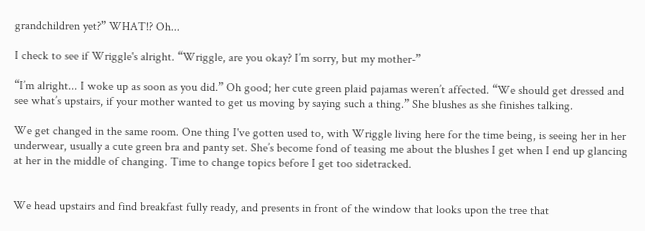grandchildren yet?” WHAT!? Oh...

I check to see if Wriggle's alright. “Wriggle, are you okay? I’m sorry, but my mother-”

“I’m alright... I woke up as soon as you did.” Oh good; her cute green plaid pajamas weren’t affected. “We should get dressed and see what’s upstairs, if your mother wanted to get us moving by saying such a thing.” She blushes as she finishes talking.

We get changed in the same room. One thing I've gotten used to, with Wriggle living here for the time being, is seeing her in her underwear, usually a cute green bra and panty set. She’s become fond of teasing me about the blushes I get when I end up glancing at her in the middle of changing. Time to change topics before I get too sidetracked.


We head upstairs and find breakfast fully ready, and presents in front of the window that looks upon the tree that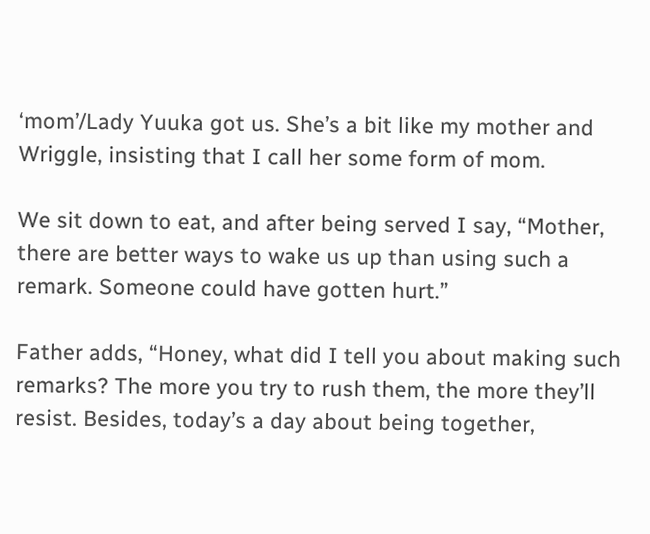‘mom’/Lady Yuuka got us. She’s a bit like my mother and Wriggle, insisting that I call her some form of mom.

We sit down to eat, and after being served I say, “Mother, there are better ways to wake us up than using such a remark. Someone could have gotten hurt.”

Father adds, “Honey, what did I tell you about making such remarks? The more you try to rush them, the more they’ll resist. Besides, today’s a day about being together,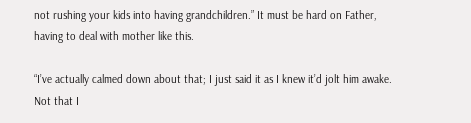not rushing your kids into having grandchildren.” It must be hard on Father, having to deal with mother like this.

“I’ve actually calmed down about that; I just said it as I knew it’d jolt him awake. Not that I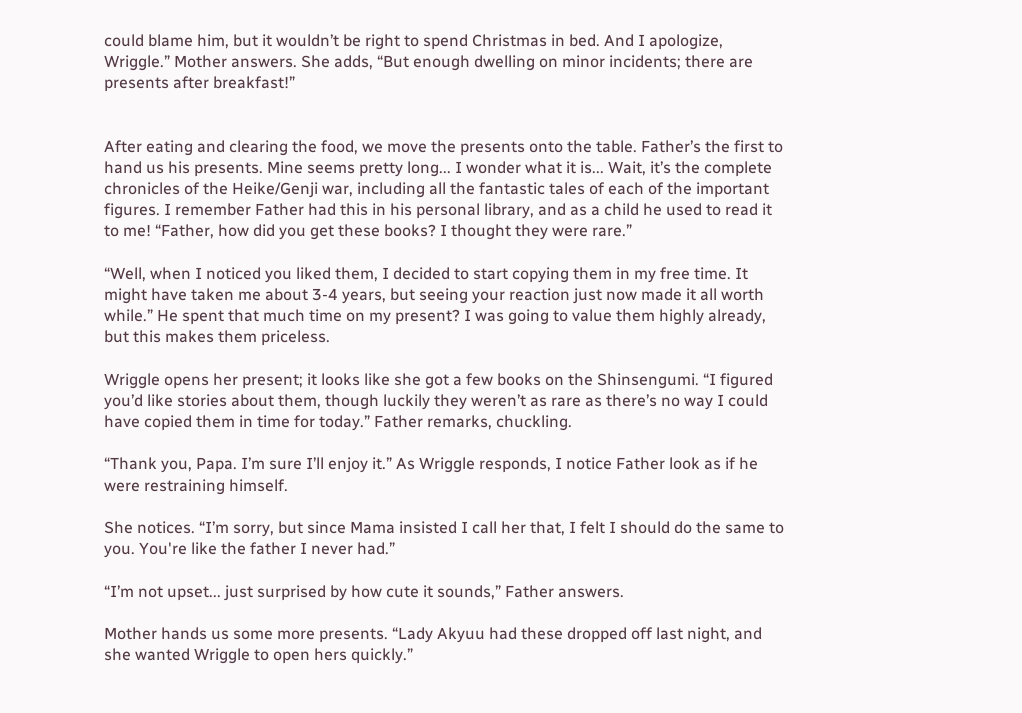could blame him, but it wouldn’t be right to spend Christmas in bed. And I apologize, Wriggle.” Mother answers. She adds, “But enough dwelling on minor incidents; there are presents after breakfast!”


After eating and clearing the food, we move the presents onto the table. Father’s the first to hand us his presents. Mine seems pretty long... I wonder what it is... Wait, it’s the complete chronicles of the Heike/Genji war, including all the fantastic tales of each of the important figures. I remember Father had this in his personal library, and as a child he used to read it to me! “Father, how did you get these books? I thought they were rare.”

“Well, when I noticed you liked them, I decided to start copying them in my free time. It might have taken me about 3-4 years, but seeing your reaction just now made it all worth while.” He spent that much time on my present? I was going to value them highly already, but this makes them priceless.

Wriggle opens her present; it looks like she got a few books on the Shinsengumi. “I figured you’d like stories about them, though luckily they weren’t as rare as there’s no way I could have copied them in time for today.” Father remarks, chuckling.

“Thank you, Papa. I’m sure I’ll enjoy it.” As Wriggle responds, I notice Father look as if he were restraining himself.

She notices. “I’m sorry, but since Mama insisted I call her that, I felt I should do the same to you. You're like the father I never had.”

“I’m not upset... just surprised by how cute it sounds,” Father answers.

Mother hands us some more presents. “Lady Akyuu had these dropped off last night, and she wanted Wriggle to open hers quickly.”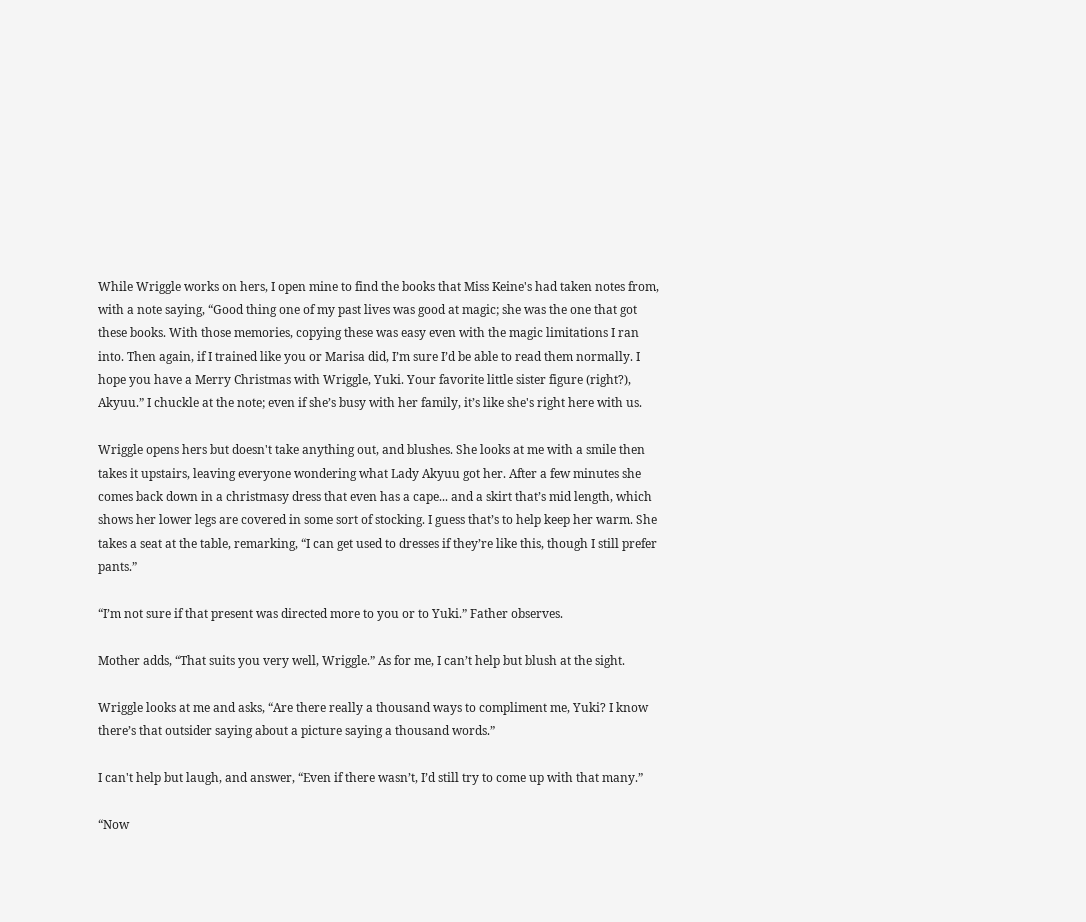While Wriggle works on hers, I open mine to find the books that Miss Keine's had taken notes from, with a note saying, “Good thing one of my past lives was good at magic; she was the one that got these books. With those memories, copying these was easy even with the magic limitations I ran into. Then again, if I trained like you or Marisa did, I’m sure I’d be able to read them normally. I hope you have a Merry Christmas with Wriggle, Yuki. Your favorite little sister figure (right?), Akyuu.” I chuckle at the note; even if she’s busy with her family, it’s like she's right here with us.

Wriggle opens hers but doesn't take anything out, and blushes. She looks at me with a smile then takes it upstairs, leaving everyone wondering what Lady Akyuu got her. After a few minutes she comes back down in a christmasy dress that even has a cape... and a skirt that’s mid length, which shows her lower legs are covered in some sort of stocking. I guess that’s to help keep her warm. She takes a seat at the table, remarking, “I can get used to dresses if they’re like this, though I still prefer pants.”

“I’m not sure if that present was directed more to you or to Yuki.” Father observes.

Mother adds, “That suits you very well, Wriggle.” As for me, I can’t help but blush at the sight.

Wriggle looks at me and asks, “Are there really a thousand ways to compliment me, Yuki? I know there’s that outsider saying about a picture saying a thousand words.”

I can't help but laugh, and answer, “Even if there wasn’t, I’d still try to come up with that many.”

“Now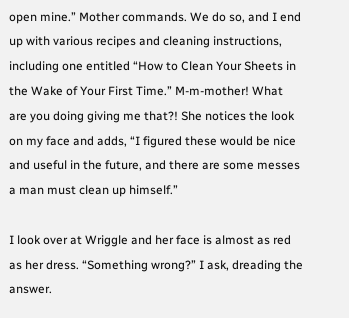open mine.” Mother commands. We do so, and I end up with various recipes and cleaning instructions, including one entitled “How to Clean Your Sheets in the Wake of Your First Time.” M-m-mother! What are you doing giving me that?! She notices the look on my face and adds, “I figured these would be nice and useful in the future, and there are some messes a man must clean up himself.”

I look over at Wriggle and her face is almost as red as her dress. “Something wrong?” I ask, dreading the answer.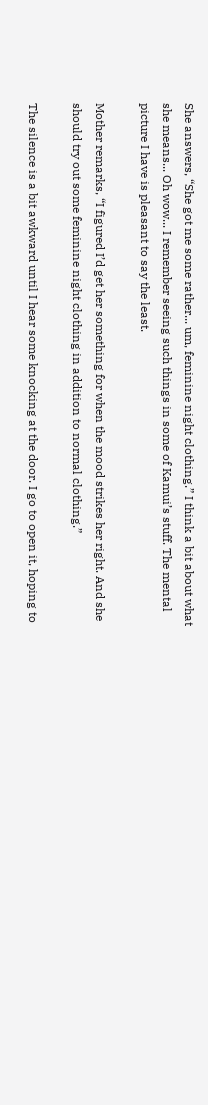She answers, “She got me some rather... um, feminine night clothing.” I think a bit about what she means... Oh wow... I remember seeing such things in some of Kamui’s stuff. The mental picture I have is pleasant to say the least.

Mother remarks, “I figured I’d get her something for when the mood strikes her right. And she should try out some feminine night clothing in addition to normal clothing.”

The silence is a bit awkward until I hear some knocking at the door. I go to open it, hoping to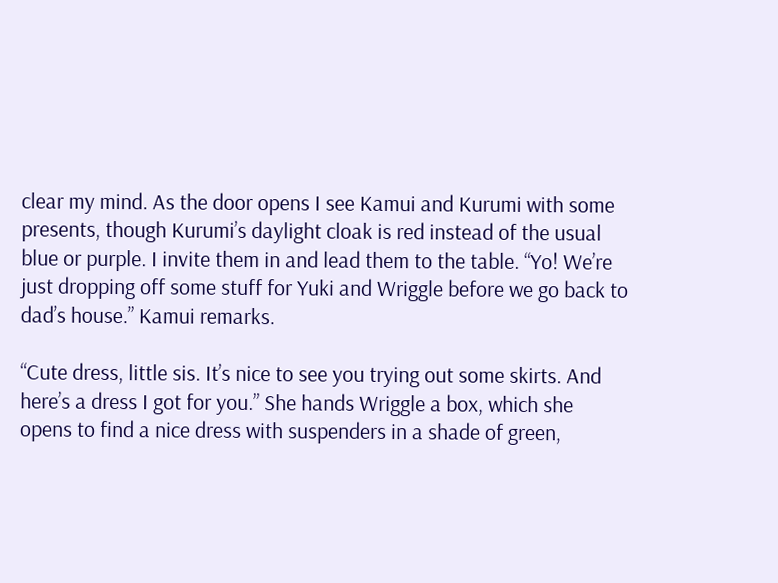clear my mind. As the door opens I see Kamui and Kurumi with some presents, though Kurumi’s daylight cloak is red instead of the usual blue or purple. I invite them in and lead them to the table. “Yo! We’re just dropping off some stuff for Yuki and Wriggle before we go back to dad’s house.” Kamui remarks.

“Cute dress, little sis. It’s nice to see you trying out some skirts. And here’s a dress I got for you.” She hands Wriggle a box, which she opens to find a nice dress with suspenders in a shade of green,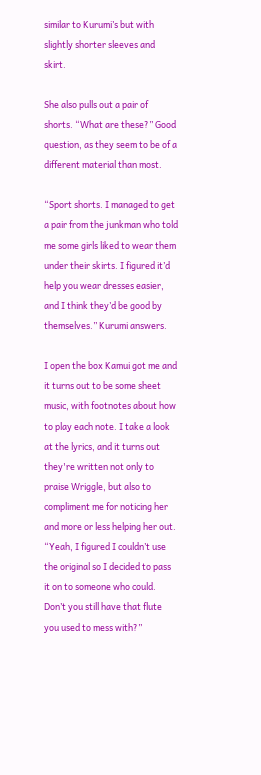similar to Kurumi’s but with slightly shorter sleeves and skirt.

She also pulls out a pair of shorts. “What are these?” Good question, as they seem to be of a different material than most.

“Sport shorts. I managed to get a pair from the junkman who told me some girls liked to wear them under their skirts. I figured it’d help you wear dresses easier, and I think they’d be good by themselves.” Kurumi answers.

I open the box Kamui got me and it turns out to be some sheet music, with footnotes about how to play each note. I take a look at the lyrics, and it turns out they're written not only to praise Wriggle, but also to compliment me for noticing her and more or less helping her out. “Yeah, I figured I couldn’t use the original so I decided to pass it on to someone who could. Don’t you still have that flute you used to mess with?”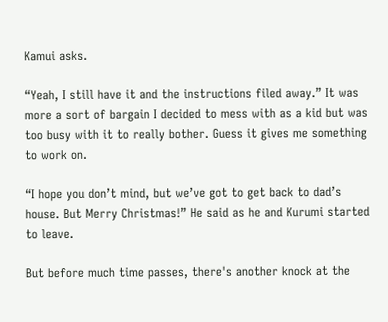Kamui asks.

“Yeah, I still have it and the instructions filed away.” It was more a sort of bargain I decided to mess with as a kid but was too busy with it to really bother. Guess it gives me something to work on.

“I hope you don’t mind, but we’ve got to get back to dad’s house. But Merry Christmas!” He said as he and Kurumi started to leave.

But before much time passes, there's another knock at the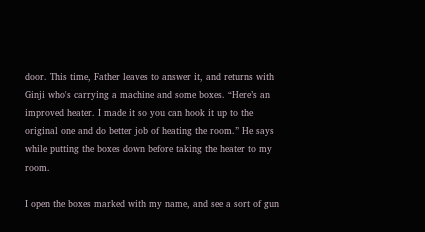door. This time, Father leaves to answer it, and returns with Ginji who's carrying a machine and some boxes. “Here’s an improved heater. I made it so you can hook it up to the original one and do better job of heating the room.” He says while putting the boxes down before taking the heater to my room.

I open the boxes marked with my name, and see a sort of gun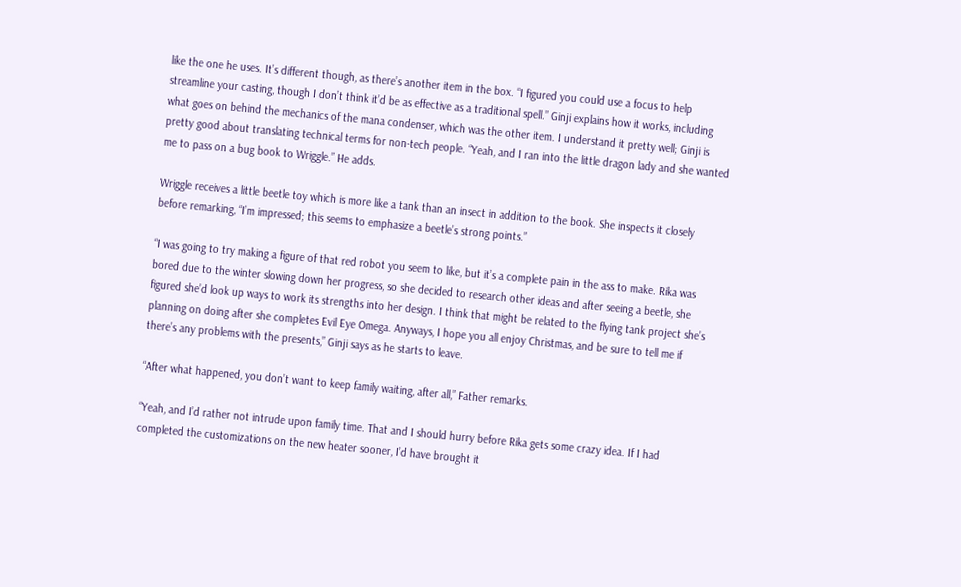like the one he uses. It’s different though, as there’s another item in the box. “I figured you could use a focus to help streamline your casting, though I don’t think it’d be as effective as a traditional spell.” Ginji explains how it works, including what goes on behind the mechanics of the mana condenser, which was the other item. I understand it pretty well; Ginji is pretty good about translating technical terms for non-tech people. “Yeah, and I ran into the little dragon lady and she wanted me to pass on a bug book to Wriggle.” He adds.

Wriggle receives a little beetle toy which is more like a tank than an insect in addition to the book. She inspects it closely before remarking, “I’m impressed; this seems to emphasize a beetle’s strong points.”

“I was going to try making a figure of that red robot you seem to like, but it’s a complete pain in the ass to make. Rika was bored due to the winter slowing down her progress, so she decided to research other ideas and after seeing a beetle, she figured she’d look up ways to work its strengths into her design. I think that might be related to the flying tank project she’s planning on doing after she completes Evil Eye Omega. Anyways, I hope you all enjoy Christmas, and be sure to tell me if there’s any problems with the presents,” Ginji says as he starts to leave.

“After what happened, you don’t want to keep family waiting, after all,” Father remarks.

“Yeah, and I’d rather not intrude upon family time. That and I should hurry before Rika gets some crazy idea. If I had completed the customizations on the new heater sooner, I’d have brought it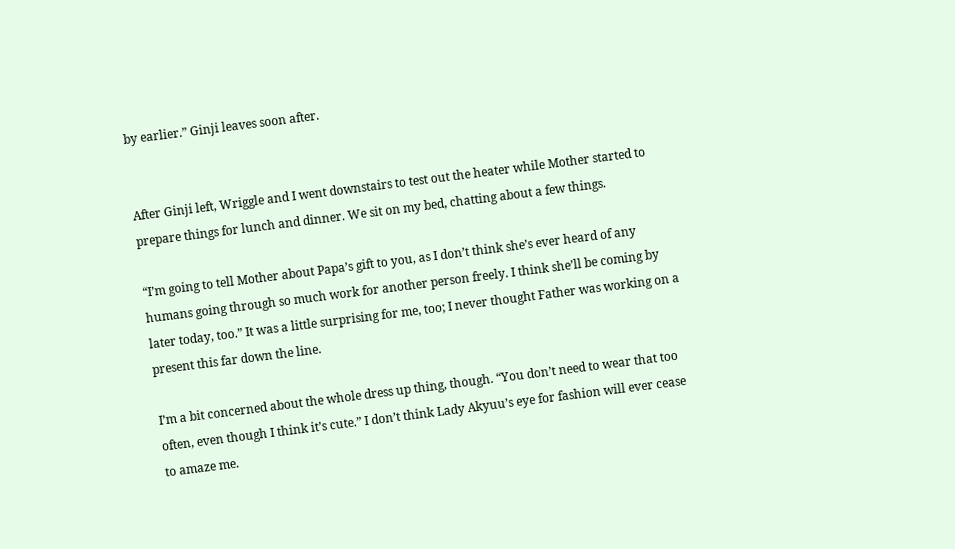by earlier.” Ginji leaves soon after.


After Ginji left, Wriggle and I went downstairs to test out the heater while Mother started to prepare things for lunch and dinner. We sit on my bed, chatting about a few things.

“I’m going to tell Mother about Papa’s gift to you, as I don’t think she’s ever heard of any humans going through so much work for another person freely. I think she’ll be coming by later today, too.” It was a little surprising for me, too; I never thought Father was working on a present this far down the line.

I’m a bit concerned about the whole dress up thing, though. “You don’t need to wear that too often, even though I think it’s cute.” I don’t think Lady Akyuu’s eye for fashion will ever cease to amaze me.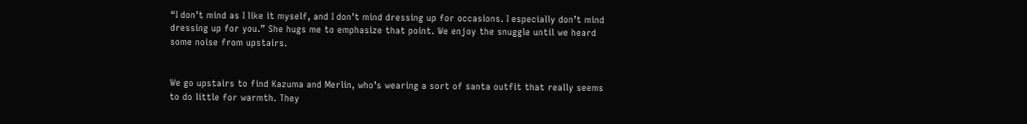“I don’t mind as I like it myself, and I don’t mind dressing up for occasions. I especially don’t mind dressing up for you.” She hugs me to emphasize that point. We enjoy the snuggle until we heard some noise from upstairs.


We go upstairs to find Kazuma and Merlin, who’s wearing a sort of santa outfit that really seems to do little for warmth. They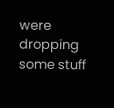were dropping some stuff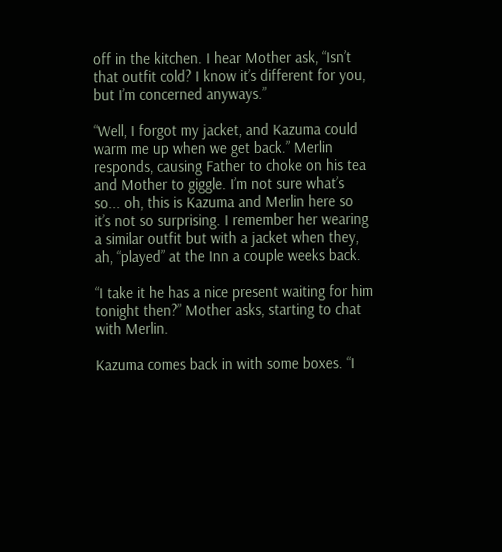off in the kitchen. I hear Mother ask, “Isn’t that outfit cold? I know it’s different for you, but I’m concerned anyways.”

“Well, I forgot my jacket, and Kazuma could warm me up when we get back.” Merlin responds, causing Father to choke on his tea and Mother to giggle. I’m not sure what’s so... oh, this is Kazuma and Merlin here so it’s not so surprising. I remember her wearing a similar outfit but with a jacket when they, ah, “played” at the Inn a couple weeks back.

“I take it he has a nice present waiting for him tonight then?” Mother asks, starting to chat with Merlin.

Kazuma comes back in with some boxes. “I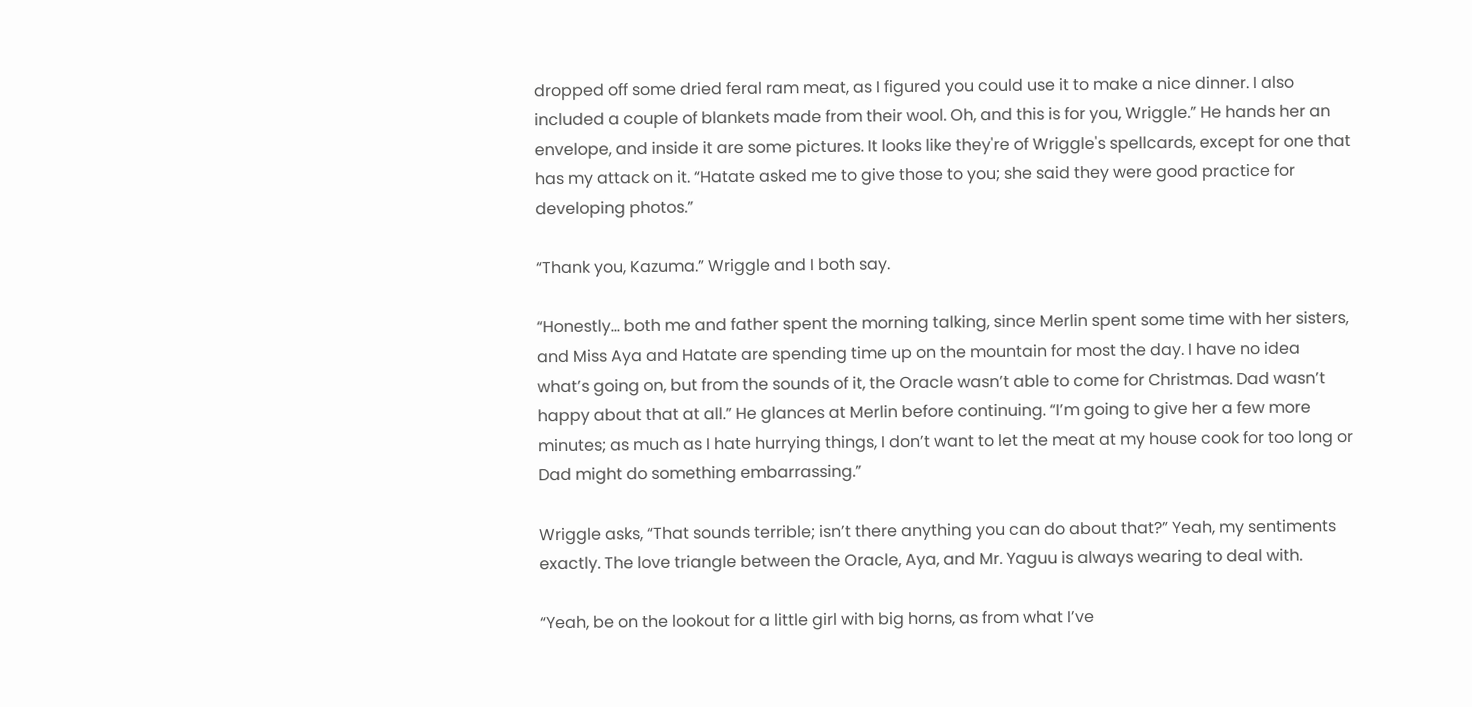dropped off some dried feral ram meat, as I figured you could use it to make a nice dinner. I also included a couple of blankets made from their wool. Oh, and this is for you, Wriggle.” He hands her an envelope, and inside it are some pictures. It looks like they're of Wriggle's spellcards, except for one that has my attack on it. “Hatate asked me to give those to you; she said they were good practice for developing photos.”

“Thank you, Kazuma.” Wriggle and I both say.

“Honestly... both me and father spent the morning talking, since Merlin spent some time with her sisters, and Miss Aya and Hatate are spending time up on the mountain for most the day. I have no idea what’s going on, but from the sounds of it, the Oracle wasn’t able to come for Christmas. Dad wasn’t happy about that at all.” He glances at Merlin before continuing. “I’m going to give her a few more minutes; as much as I hate hurrying things, I don’t want to let the meat at my house cook for too long or Dad might do something embarrassing.”

Wriggle asks, “That sounds terrible; isn’t there anything you can do about that?” Yeah, my sentiments exactly. The love triangle between the Oracle, Aya, and Mr. Yaguu is always wearing to deal with.

“Yeah, be on the lookout for a little girl with big horns, as from what I’ve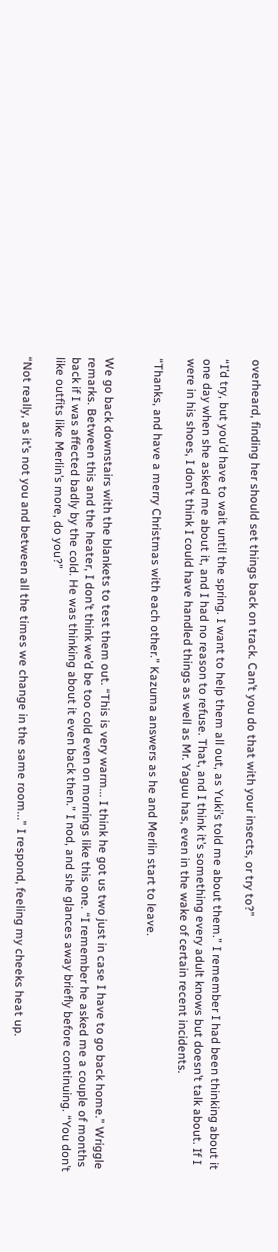overheard, finding her should set things back on track. Can’t you do that with your insects, or try to?”

“I’d try, but you’d have to wait until the spring. I want to help them all out, as Yuki’s told me about them.” I remember I had been thinking about it one day when she asked me about it, and I had no reason to refuse. That, and I think it’s something every adult knows but doesn’t talk about. If I were in his shoes, I don’t think I could have handled things as well as Mr. Yaguu has, even in the wake of certain recent incidents.

“Thanks, and have a merry Christmas with each other.” Kazuma answers as he and Merlin start to leave.


We go back downstairs with the blankets to test them out. “This is very warm... I think he got us two just in case I have to go back home.” Wriggle remarks. Between this and the heater, I don’t think we’d be too cold even on mornings like this one. “I remember he asked me a couple of months back if I was affected badly by the cold. He was thinking about it even back then.” I nod, and she glances away briefly before continuing. “You don’t like outfits like Merlin’s more, do you?”

“Not really, as it’s not you and between all the times we change in the same room...” I respond, feeling my cheeks heat up.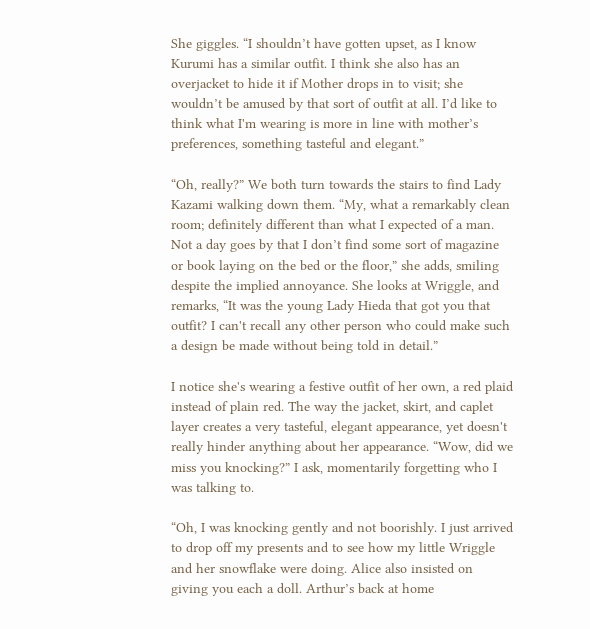She giggles. “I shouldn’t have gotten upset, as I know Kurumi has a similar outfit. I think she also has an overjacket to hide it if Mother drops in to visit; she wouldn’t be amused by that sort of outfit at all. I’d like to think what I'm wearing is more in line with mother’s preferences, something tasteful and elegant.”

“Oh, really?” We both turn towards the stairs to find Lady Kazami walking down them. “My, what a remarkably clean room; definitely different than what I expected of a man. Not a day goes by that I don’t find some sort of magazine or book laying on the bed or the floor,” she adds, smiling despite the implied annoyance. She looks at Wriggle, and remarks, “It was the young Lady Hieda that got you that outfit? I can't recall any other person who could make such a design be made without being told in detail.”

I notice she's wearing a festive outfit of her own, a red plaid instead of plain red. The way the jacket, skirt, and caplet layer creates a very tasteful, elegant appearance, yet doesn't really hinder anything about her appearance. “Wow, did we miss you knocking?” I ask, momentarily forgetting who I was talking to.

“Oh, I was knocking gently and not boorishly. I just arrived to drop off my presents and to see how my little Wriggle and her snowflake were doing. Alice also insisted on giving you each a doll. Arthur’s back at home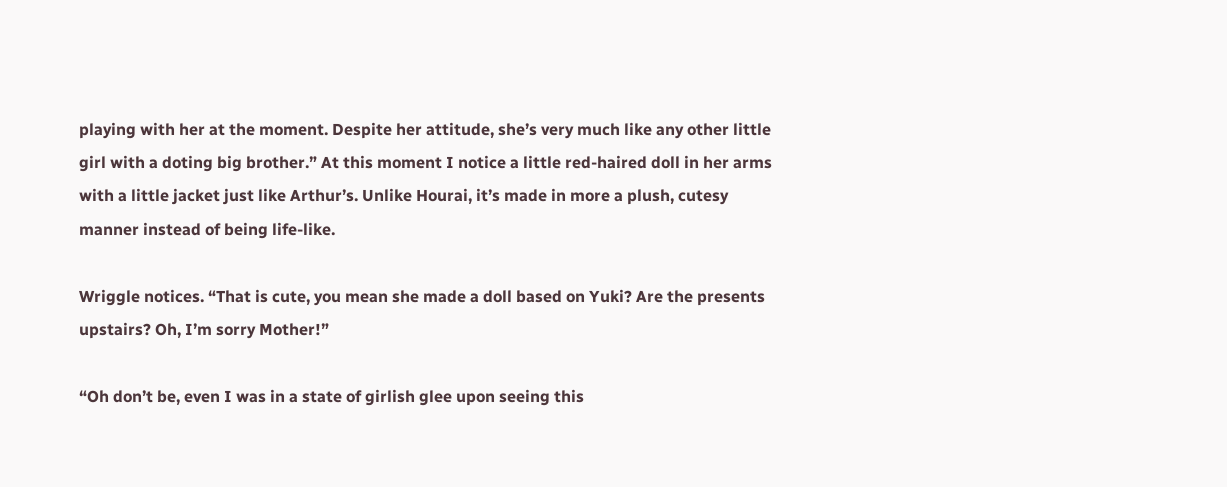playing with her at the moment. Despite her attitude, she’s very much like any other little girl with a doting big brother.” At this moment I notice a little red-haired doll in her arms with a little jacket just like Arthur’s. Unlike Hourai, it’s made in more a plush, cutesy manner instead of being life-like.

Wriggle notices. “That is cute, you mean she made a doll based on Yuki? Are the presents upstairs? Oh, I’m sorry Mother!”

“Oh don’t be, even I was in a state of girlish glee upon seeing this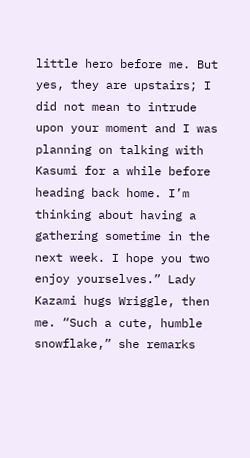little hero before me. But yes, they are upstairs; I did not mean to intrude upon your moment and I was planning on talking with Kasumi for a while before heading back home. I’m thinking about having a gathering sometime in the next week. I hope you two enjoy yourselves.” Lady Kazami hugs Wriggle, then me. “Such a cute, humble snowflake,” she remarks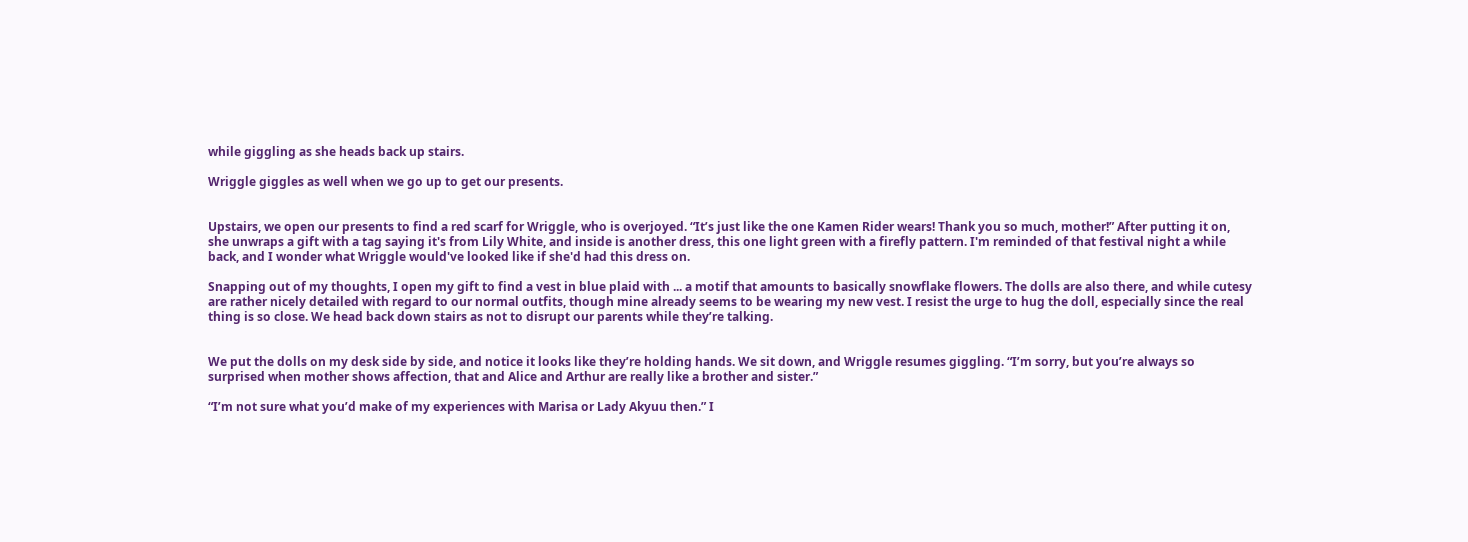while giggling as she heads back up stairs.

Wriggle giggles as well when we go up to get our presents.


Upstairs, we open our presents to find a red scarf for Wriggle, who is overjoyed. “It’s just like the one Kamen Rider wears! Thank you so much, mother!” After putting it on, she unwraps a gift with a tag saying it's from Lily White, and inside is another dress, this one light green with a firefly pattern. I'm reminded of that festival night a while back, and I wonder what Wriggle would've looked like if she'd had this dress on.

Snapping out of my thoughts, I open my gift to find a vest in blue plaid with ... a motif that amounts to basically snowflake flowers. The dolls are also there, and while cutesy are rather nicely detailed with regard to our normal outfits, though mine already seems to be wearing my new vest. I resist the urge to hug the doll, especially since the real thing is so close. We head back down stairs as not to disrupt our parents while they’re talking.


We put the dolls on my desk side by side, and notice it looks like they’re holding hands. We sit down, and Wriggle resumes giggling. “I’m sorry, but you’re always so surprised when mother shows affection, that and Alice and Arthur are really like a brother and sister.”

“I’m not sure what you’d make of my experiences with Marisa or Lady Akyuu then.” I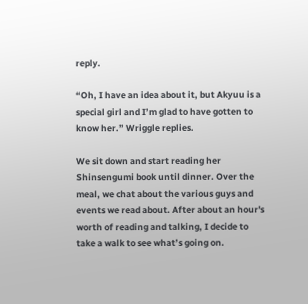reply.

“Oh, I have an idea about it, but Akyuu is a special girl and I’m glad to have gotten to know her.” Wriggle replies.

We sit down and start reading her Shinsengumi book until dinner. Over the meal, we chat about the various guys and events we read about. After about an hour's worth of reading and talking, I decide to take a walk to see what’s going on.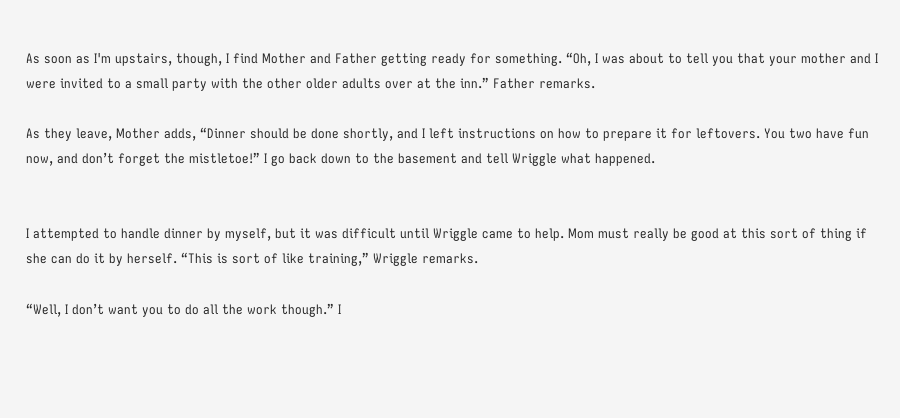As soon as I'm upstairs, though, I find Mother and Father getting ready for something. “Oh, I was about to tell you that your mother and I were invited to a small party with the other older adults over at the inn.” Father remarks.

As they leave, Mother adds, “Dinner should be done shortly, and I left instructions on how to prepare it for leftovers. You two have fun now, and don’t forget the mistletoe!” I go back down to the basement and tell Wriggle what happened.


I attempted to handle dinner by myself, but it was difficult until Wriggle came to help. Mom must really be good at this sort of thing if she can do it by herself. “This is sort of like training,” Wriggle remarks.

“Well, I don’t want you to do all the work though.” I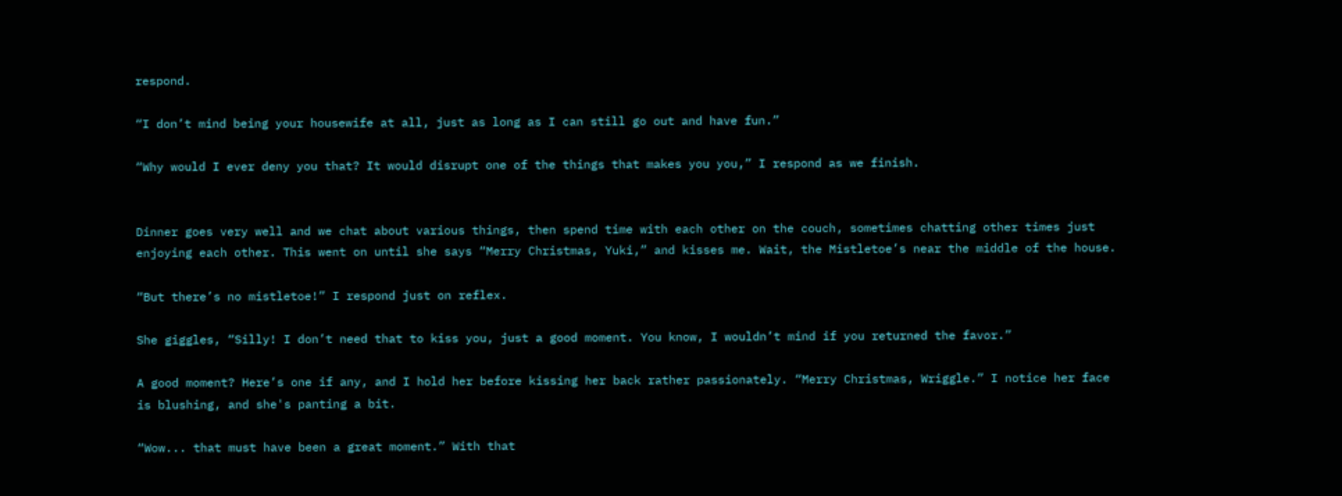respond.

“I don’t mind being your housewife at all, just as long as I can still go out and have fun.”

“Why would I ever deny you that? It would disrupt one of the things that makes you you,” I respond as we finish.


Dinner goes very well and we chat about various things, then spend time with each other on the couch, sometimes chatting other times just enjoying each other. This went on until she says “Merry Christmas, Yuki,” and kisses me. Wait, the Mistletoe’s near the middle of the house.

“But there’s no mistletoe!” I respond just on reflex.

She giggles, “Silly! I don’t need that to kiss you, just a good moment. You know, I wouldn’t mind if you returned the favor.”

A good moment? Here’s one if any, and I hold her before kissing her back rather passionately. “Merry Christmas, Wriggle.” I notice her face is blushing, and she's panting a bit.

“Wow... that must have been a great moment.” With that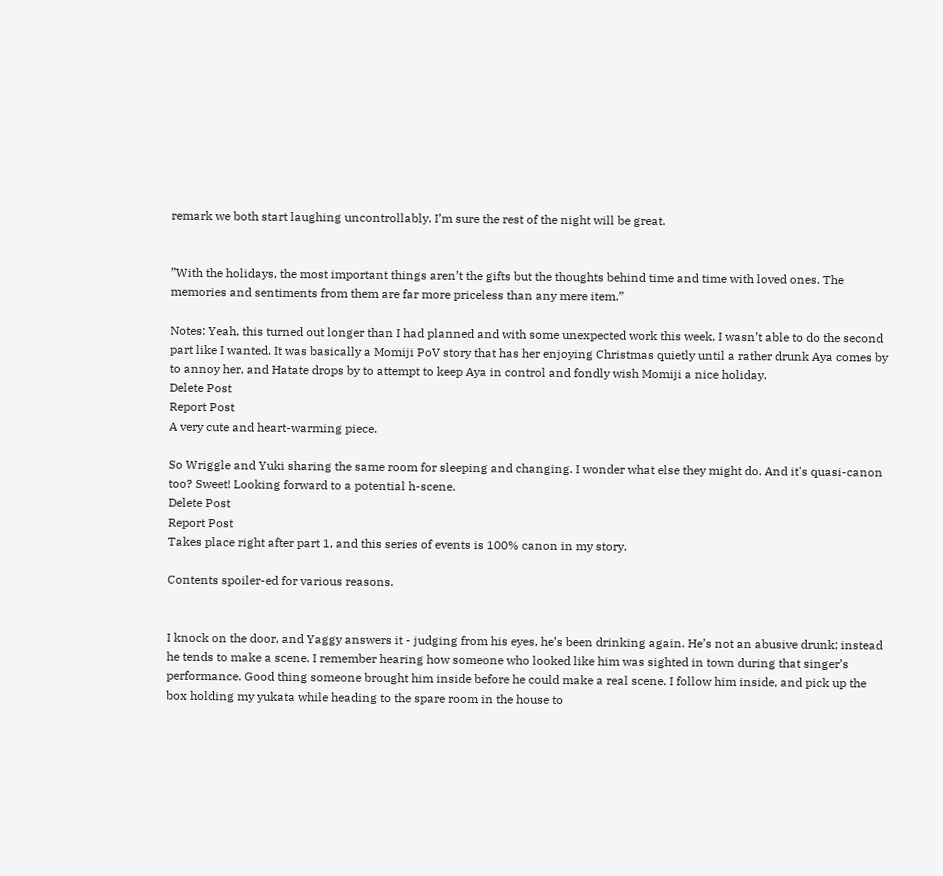remark we both start laughing uncontrollably. I’m sure the rest of the night will be great.


”With the holidays, the most important things aren’t the gifts but the thoughts behind time and time with loved ones. The memories and sentiments from them are far more priceless than any mere item.”

Notes: Yeah, this turned out longer than I had planned and with some unexpected work this week, I wasn’t able to do the second part like I wanted. It was basically a Momiji PoV story that has her enjoying Christmas quietly until a rather drunk Aya comes by to annoy her, and Hatate drops by to attempt to keep Aya in control and fondly wish Momiji a nice holiday.
Delete Post
Report Post
A very cute and heart-warming piece.

So Wriggle and Yuki sharing the same room for sleeping and changing. I wonder what else they might do. And it's quasi-canon too? Sweet! Looking forward to a potential h-scene.
Delete Post
Report Post
Takes place right after part 1, and this series of events is 100% canon in my story.

Contents spoiler-ed for various reasons.


I knock on the door, and Yaggy answers it - judging from his eyes, he’s been drinking again. He’s not an abusive drunk; instead he tends to make a scene. I remember hearing how someone who looked like him was sighted in town during that singer’s performance. Good thing someone brought him inside before he could make a real scene. I follow him inside, and pick up the box holding my yukata while heading to the spare room in the house to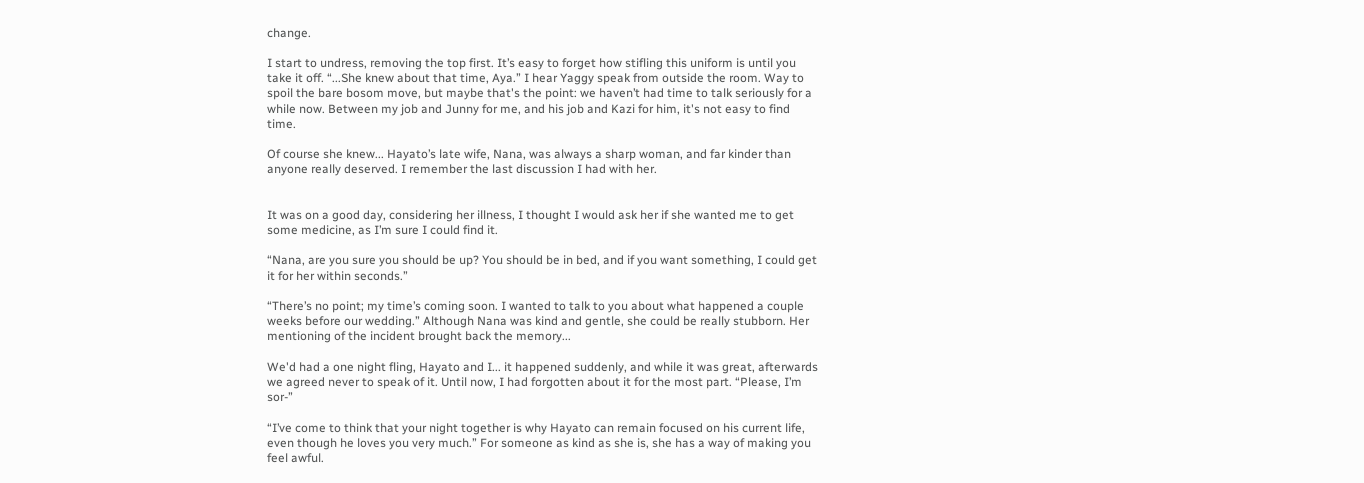change.

I start to undress, removing the top first. It’s easy to forget how stifling this uniform is until you take it off. “...She knew about that time, Aya.” I hear Yaggy speak from outside the room. Way to spoil the bare bosom move, but maybe that's the point: we haven’t had time to talk seriously for a while now. Between my job and Junny for me, and his job and Kazi for him, it's not easy to find time.

Of course she knew... Hayato’s late wife, Nana, was always a sharp woman, and far kinder than anyone really deserved. I remember the last discussion I had with her.


It was on a good day, considering her illness, I thought I would ask her if she wanted me to get some medicine, as I’m sure I could find it.

“Nana, are you sure you should be up? You should be in bed, and if you want something, I could get it for her within seconds.”

“There’s no point; my time’s coming soon. I wanted to talk to you about what happened a couple weeks before our wedding.” Although Nana was kind and gentle, she could be really stubborn. Her mentioning of the incident brought back the memory...

We'd had a one night fling, Hayato and I... it happened suddenly, and while it was great, afterwards we agreed never to speak of it. Until now, I had forgotten about it for the most part. “Please, I’m sor-”

“I’ve come to think that your night together is why Hayato can remain focused on his current life, even though he loves you very much.” For someone as kind as she is, she has a way of making you feel awful.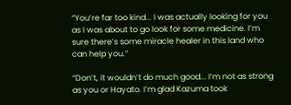“You’re far too kind... I was actually looking for you as I was about to go look for some medicine. I’m sure there’s some miracle healer in this land who can help you.”

“Don’t, it wouldn’t do much good... I’m not as strong as you or Hayato. I’m glad Kazuma took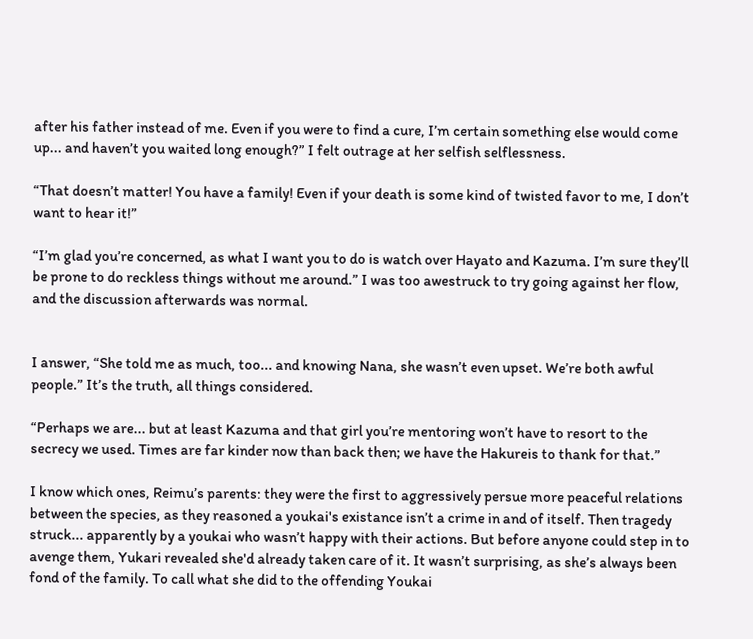after his father instead of me. Even if you were to find a cure, I’m certain something else would come up... and haven’t you waited long enough?” I felt outrage at her selfish selflessness.

“That doesn’t matter! You have a family! Even if your death is some kind of twisted favor to me, I don’t want to hear it!”

“I’m glad you’re concerned, as what I want you to do is watch over Hayato and Kazuma. I’m sure they’ll be prone to do reckless things without me around.” I was too awestruck to try going against her flow, and the discussion afterwards was normal.


I answer, “She told me as much, too... and knowing Nana, she wasn’t even upset. We’re both awful people.” It’s the truth, all things considered.

“Perhaps we are... but at least Kazuma and that girl you’re mentoring won’t have to resort to the secrecy we used. Times are far kinder now than back then; we have the Hakureis to thank for that.”

I know which ones, Reimu’s parents: they were the first to aggressively persue more peaceful relations between the species, as they reasoned a youkai's existance isn’t a crime in and of itself. Then tragedy struck... apparently by a youkai who wasn’t happy with their actions. But before anyone could step in to avenge them, Yukari revealed she'd already taken care of it. It wasn’t surprising, as she’s always been fond of the family. To call what she did to the offending Youkai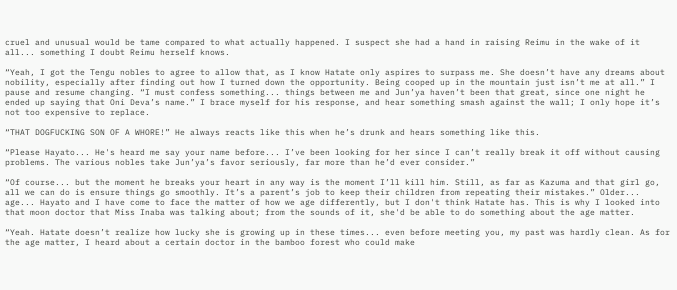cruel and unusual would be tame compared to what actually happened. I suspect she had a hand in raising Reimu in the wake of it all... something I doubt Reimu herself knows.

“Yeah, I got the Tengu nobles to agree to allow that, as I know Hatate only aspires to surpass me. She doesn’t have any dreams about nobility, especially after finding out how I turned down the opportunity. Being cooped up in the mountain just isn’t me at all.” I pause and resume changing. “I must confess something... things between me and Jun’ya haven’t been that great, since one night he ended up saying that Oni Deva’s name.” I brace myself for his response, and hear something smash against the wall; I only hope it’s not too expensive to replace.

“THAT DOGFUCKING SON OF A WHORE!” He always reacts like this when he’s drunk and hears something like this.

“Please Hayato... He's heard me say your name before... I’ve been looking for her since I can’t really break it off without causing problems. The various nobles take Jun’ya’s favor seriously, far more than he’d ever consider.”

“Of course... but the moment he breaks your heart in any way is the moment I’ll kill him. Still, as far as Kazuma and that girl go, all we can do is ensure things go smoothly. It’s a parent’s job to keep their children from repeating their mistakes.” Older... age... Hayato and I have come to face the matter of how we age differently, but I don't think Hatate has. This is why I looked into that moon doctor that Miss Inaba was talking about; from the sounds of it, she'd be able to do something about the age matter.

“Yeah. Hatate doesn’t realize how lucky she is growing up in these times... even before meeting you, my past was hardly clean. As for the age matter, I heard about a certain doctor in the bamboo forest who could make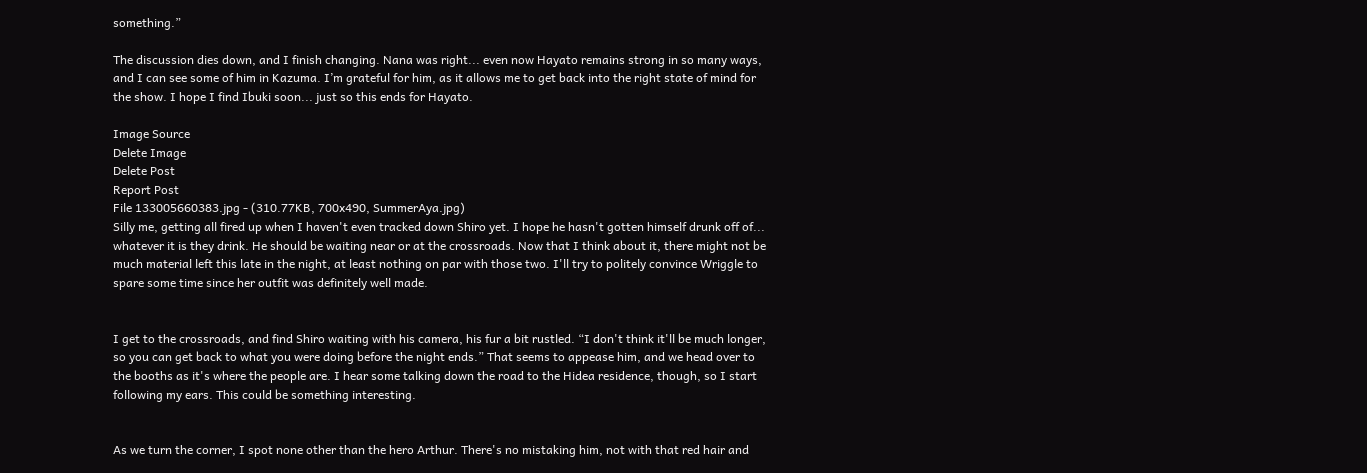something.”

The discussion dies down, and I finish changing. Nana was right... even now Hayato remains strong in so many ways, and I can see some of him in Kazuma. I’m grateful for him, as it allows me to get back into the right state of mind for the show. I hope I find Ibuki soon... just so this ends for Hayato.

Image Source
Delete Image
Delete Post
Report Post
File 133005660383.jpg - (310.77KB, 700x490, SummerAya.jpg)
Silly me, getting all fired up when I haven't even tracked down Shiro yet. I hope he hasn't gotten himself drunk off of... whatever it is they drink. He should be waiting near or at the crossroads. Now that I think about it, there might not be much material left this late in the night, at least nothing on par with those two. I'll try to politely convince Wriggle to spare some time since her outfit was definitely well made.


I get to the crossroads, and find Shiro waiting with his camera, his fur a bit rustled. “I don't think it'll be much longer, so you can get back to what you were doing before the night ends.” That seems to appease him, and we head over to the booths as it's where the people are. I hear some talking down the road to the Hidea residence, though, so I start following my ears. This could be something interesting.


As we turn the corner, I spot none other than the hero Arthur. There's no mistaking him, not with that red hair and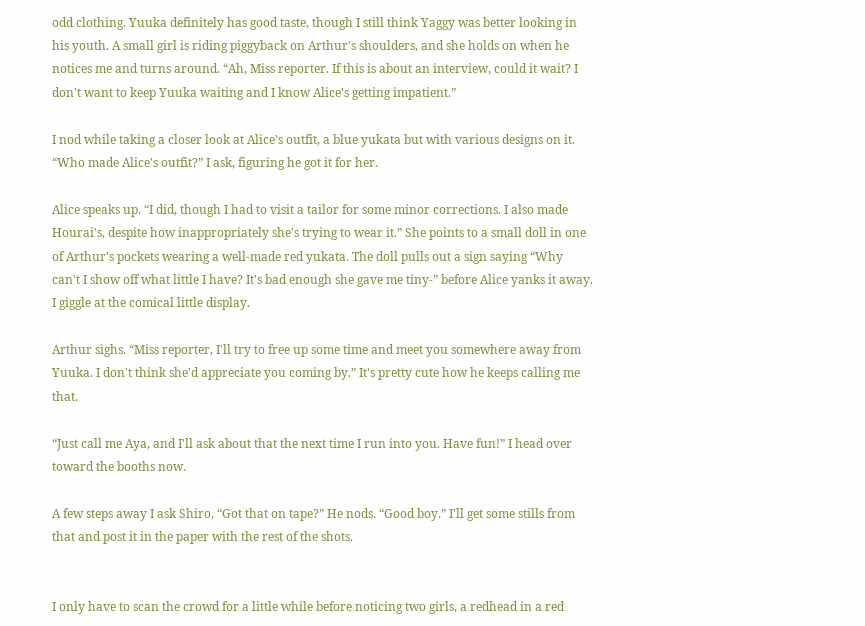odd clothing. Yuuka definitely has good taste, though I still think Yaggy was better looking in his youth. A small girl is riding piggyback on Arthur's shoulders, and she holds on when he notices me and turns around. “Ah, Miss reporter. If this is about an interview, could it wait? I don't want to keep Yuuka waiting and I know Alice's getting impatient.”

I nod while taking a closer look at Alice's outfit, a blue yukata but with various designs on it. “Who made Alice's outfit?” I ask, figuring he got it for her.

Alice speaks up. “I did, though I had to visit a tailor for some minor corrections. I also made Hourai's, despite how inappropriately she's trying to wear it.” She points to a small doll in one of Arthur's pockets wearing a well-made red yukata. The doll pulls out a sign saying “Why can't I show off what little I have? It's bad enough she gave me tiny-” before Alice yanks it away. I giggle at the comical little display.

Arthur sighs. “Miss reporter, I'll try to free up some time and meet you somewhere away from Yuuka. I don't think she'd appreciate you coming by.” It's pretty cute how he keeps calling me that.

“Just call me Aya, and I'll ask about that the next time I run into you. Have fun!” I head over toward the booths now.

A few steps away I ask Shiro, “Got that on tape?” He nods. “Good boy.” I'll get some stills from that and post it in the paper with the rest of the shots.


I only have to scan the crowd for a little while before noticing two girls, a redhead in a red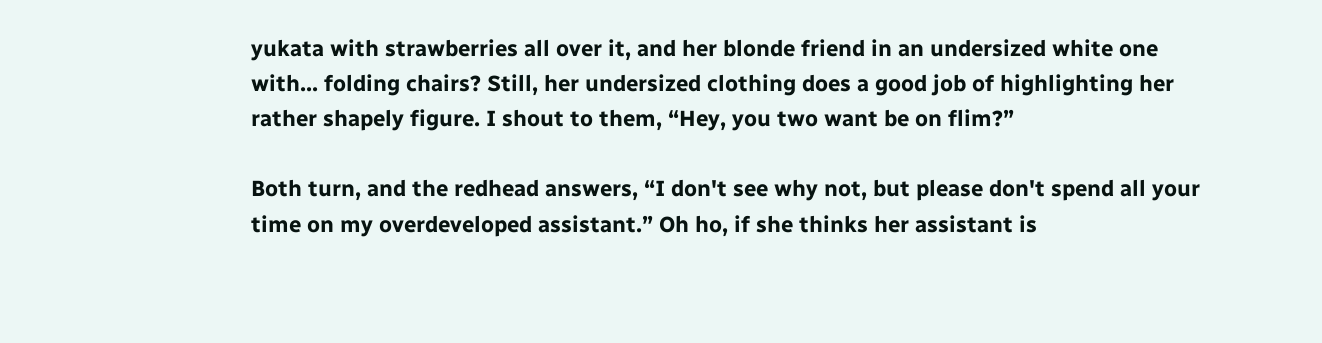yukata with strawberries all over it, and her blonde friend in an undersized white one with... folding chairs? Still, her undersized clothing does a good job of highlighting her rather shapely figure. I shout to them, “Hey, you two want be on flim?”

Both turn, and the redhead answers, “I don't see why not, but please don't spend all your time on my overdeveloped assistant.” Oh ho, if she thinks her assistant is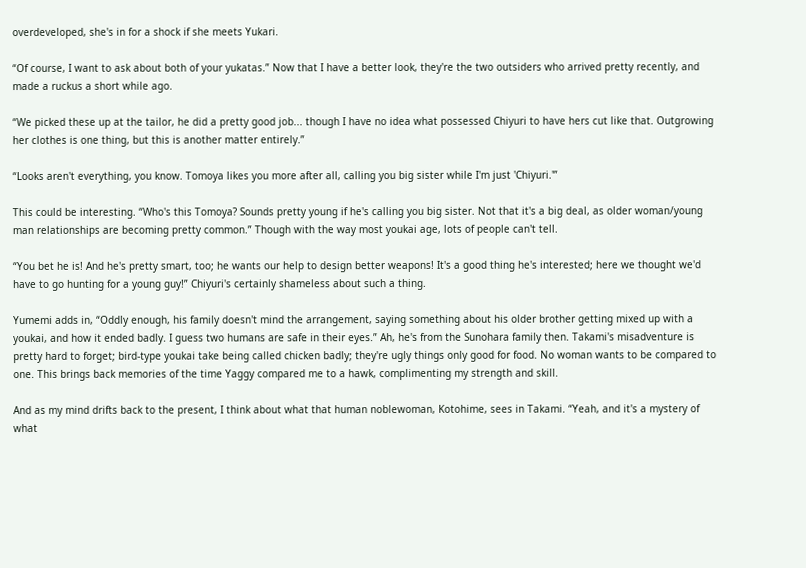overdeveloped, she's in for a shock if she meets Yukari.

“Of course, I want to ask about both of your yukatas.” Now that I have a better look, they're the two outsiders who arrived pretty recently, and made a ruckus a short while ago.

“We picked these up at the tailor, he did a pretty good job... though I have no idea what possessed Chiyuri to have hers cut like that. Outgrowing her clothes is one thing, but this is another matter entirely.”

“Looks aren't everything, you know. Tomoya likes you more after all, calling you big sister while I'm just 'Chiyuri.'”

This could be interesting. “Who's this Tomoya? Sounds pretty young if he's calling you big sister. Not that it's a big deal, as older woman/young man relationships are becoming pretty common.” Though with the way most youkai age, lots of people can't tell.

“You bet he is! And he's pretty smart, too; he wants our help to design better weapons! It's a good thing he's interested; here we thought we'd have to go hunting for a young guy!” Chiyuri's certainly shameless about such a thing.

Yumemi adds in, “Oddly enough, his family doesn't mind the arrangement, saying something about his older brother getting mixed up with a youkai, and how it ended badly. I guess two humans are safe in their eyes.” Ah, he's from the Sunohara family then. Takami's misadventure is pretty hard to forget; bird-type youkai take being called chicken badly; they're ugly things only good for food. No woman wants to be compared to one. This brings back memories of the time Yaggy compared me to a hawk, complimenting my strength and skill.

And as my mind drifts back to the present, I think about what that human noblewoman, Kotohime, sees in Takami. “Yeah, and it's a mystery of what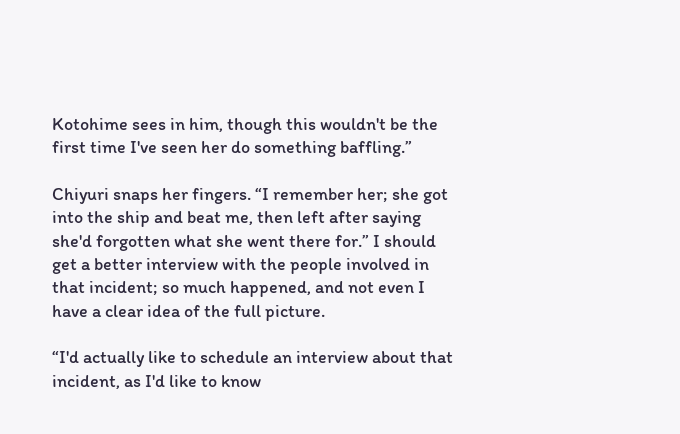Kotohime sees in him, though this wouldn't be the first time I've seen her do something baffling.”

Chiyuri snaps her fingers. “I remember her; she got into the ship and beat me, then left after saying she'd forgotten what she went there for.” I should get a better interview with the people involved in that incident; so much happened, and not even I have a clear idea of the full picture.

“I'd actually like to schedule an interview about that incident, as I'd like to know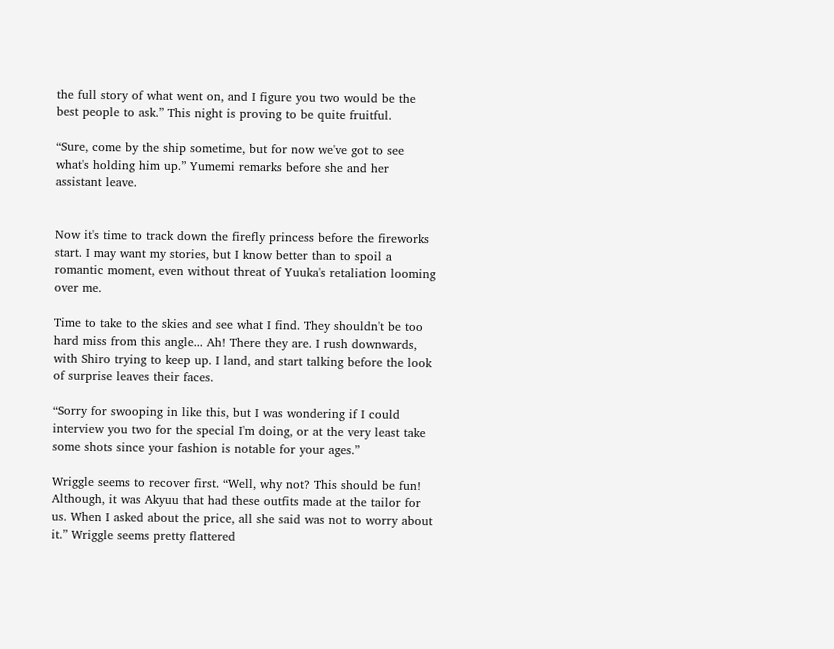the full story of what went on, and I figure you two would be the best people to ask.” This night is proving to be quite fruitful.

“Sure, come by the ship sometime, but for now we've got to see what's holding him up.” Yumemi remarks before she and her assistant leave.


Now it's time to track down the firefly princess before the fireworks start. I may want my stories, but I know better than to spoil a romantic moment, even without threat of Yuuka's retaliation looming over me.

Time to take to the skies and see what I find. They shouldn't be too hard miss from this angle... Ah! There they are. I rush downwards, with Shiro trying to keep up. I land, and start talking before the look of surprise leaves their faces.

“Sorry for swooping in like this, but I was wondering if I could interview you two for the special I'm doing, or at the very least take some shots since your fashion is notable for your ages.”

Wriggle seems to recover first. “Well, why not? This should be fun! Although, it was Akyuu that had these outfits made at the tailor for us. When I asked about the price, all she said was not to worry about it.” Wriggle seems pretty flattered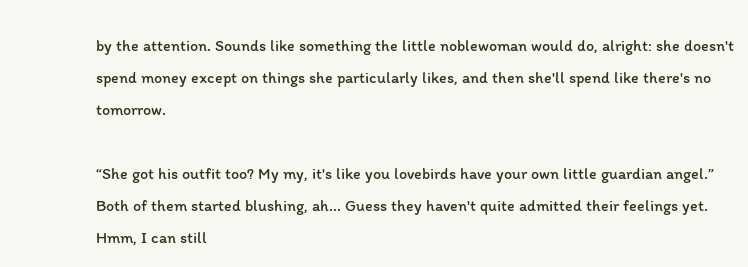by the attention. Sounds like something the little noblewoman would do, alright: she doesn't spend money except on things she particularly likes, and then she'll spend like there's no tomorrow.

“She got his outfit too? My my, it's like you lovebirds have your own little guardian angel.” Both of them started blushing, ah... Guess they haven't quite admitted their feelings yet. Hmm, I can still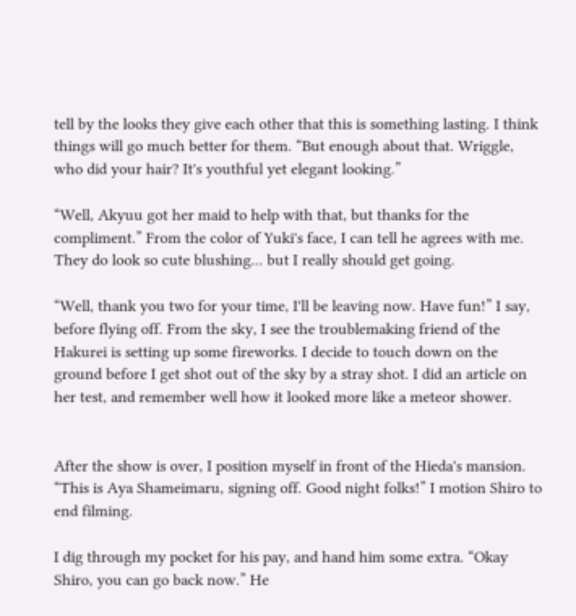tell by the looks they give each other that this is something lasting. I think things will go much better for them. “But enough about that. Wriggle, who did your hair? It's youthful yet elegant looking.”

“Well, Akyuu got her maid to help with that, but thanks for the compliment.” From the color of Yuki's face, I can tell he agrees with me. They do look so cute blushing... but I really should get going.

“Well, thank you two for your time, I'll be leaving now. Have fun!” I say, before flying off. From the sky, I see the troublemaking friend of the Hakurei is setting up some fireworks. I decide to touch down on the ground before I get shot out of the sky by a stray shot. I did an article on her test, and remember well how it looked more like a meteor shower.


After the show is over, I position myself in front of the Hieda's mansion. “This is Aya Shameimaru, signing off. Good night folks!” I motion Shiro to end filming.

I dig through my pocket for his pay, and hand him some extra. “Okay Shiro, you can go back now.” He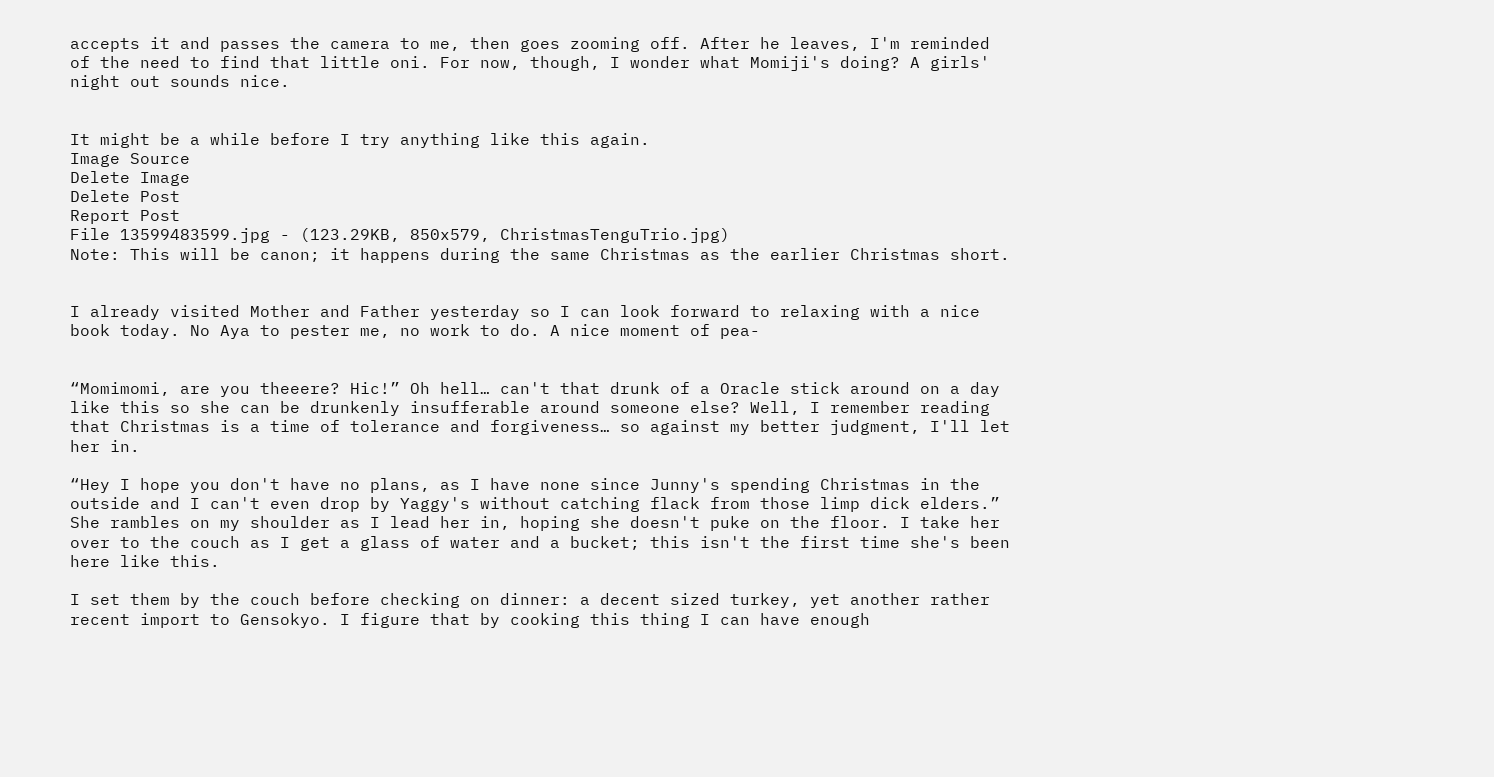accepts it and passes the camera to me, then goes zooming off. After he leaves, I'm reminded of the need to find that little oni. For now, though, I wonder what Momiji's doing? A girls' night out sounds nice.


It might be a while before I try anything like this again.
Image Source
Delete Image
Delete Post
Report Post
File 13599483599.jpg - (123.29KB, 850x579, ChristmasTenguTrio.jpg)
Note: This will be canon; it happens during the same Christmas as the earlier Christmas short.


I already visited Mother and Father yesterday so I can look forward to relaxing with a nice book today. No Aya to pester me, no work to do. A nice moment of pea-


“Momimomi, are you theeere? Hic!” Oh hell… can't that drunk of a Oracle stick around on a day like this so she can be drunkenly insufferable around someone else? Well, I remember reading that Christmas is a time of tolerance and forgiveness… so against my better judgment, I'll let her in.

“Hey I hope you don't have no plans, as I have none since Junny's spending Christmas in the outside and I can't even drop by Yaggy's without catching flack from those limp dick elders.” She rambles on my shoulder as I lead her in, hoping she doesn't puke on the floor. I take her over to the couch as I get a glass of water and a bucket; this isn't the first time she's been here like this.

I set them by the couch before checking on dinner: a decent sized turkey, yet another rather recent import to Gensokyo. I figure that by cooking this thing I can have enough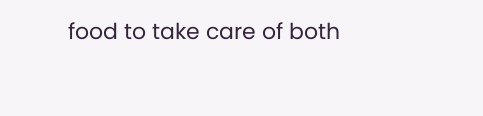food to take care of both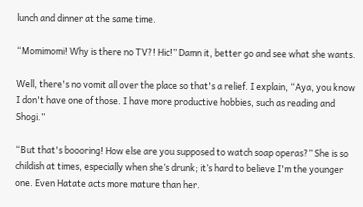lunch and dinner at the same time.

“Momimomi! Why is there no TV?! Hic!” Damn it, better go and see what she wants.

Well, there's no vomit all over the place so that's a relief. I explain, “Aya, you know I don't have one of those. I have more productive hobbies, such as reading and Shogi.”

“But that's boooring! How else are you supposed to watch soap operas?” She is so childish at times, especially when she’s drunk; it’s hard to believe I'm the younger one. Even Hatate acts more mature than her.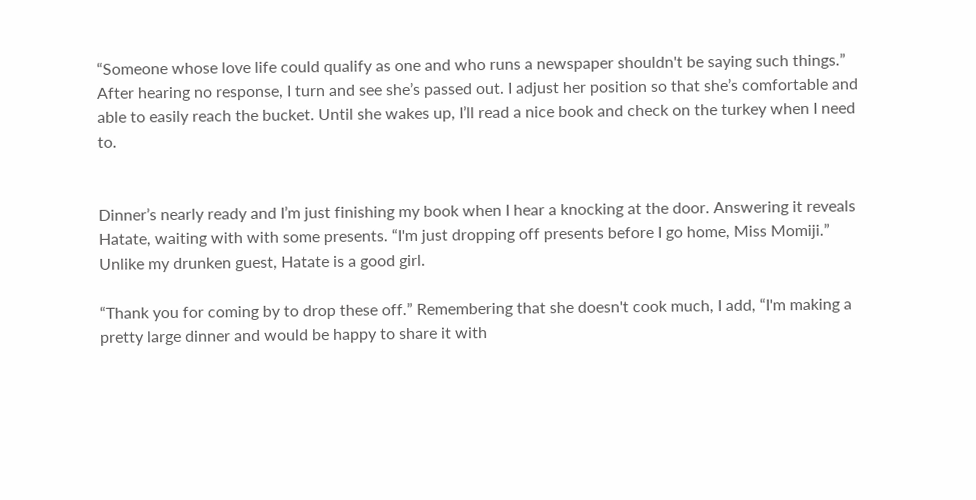“Someone whose love life could qualify as one and who runs a newspaper shouldn't be saying such things.” After hearing no response, I turn and see she’s passed out. I adjust her position so that she’s comfortable and able to easily reach the bucket. Until she wakes up, I’ll read a nice book and check on the turkey when I need to.


Dinner’s nearly ready and I’m just finishing my book when I hear a knocking at the door. Answering it reveals Hatate, waiting with with some presents. “I'm just dropping off presents before I go home, Miss Momiji.” Unlike my drunken guest, Hatate is a good girl.

“Thank you for coming by to drop these off.” Remembering that she doesn't cook much, I add, “I'm making a pretty large dinner and would be happy to share it with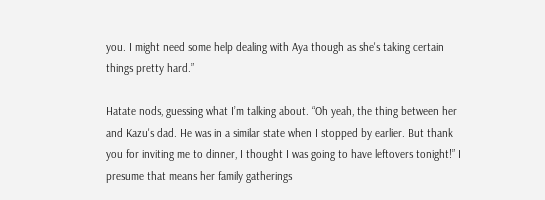you. I might need some help dealing with Aya though as she's taking certain things pretty hard.”

Hatate nods, guessing what I’m talking about. “Oh yeah, the thing between her and Kazu's dad. He was in a similar state when I stopped by earlier. But thank you for inviting me to dinner, I thought I was going to have leftovers tonight!” I presume that means her family gatherings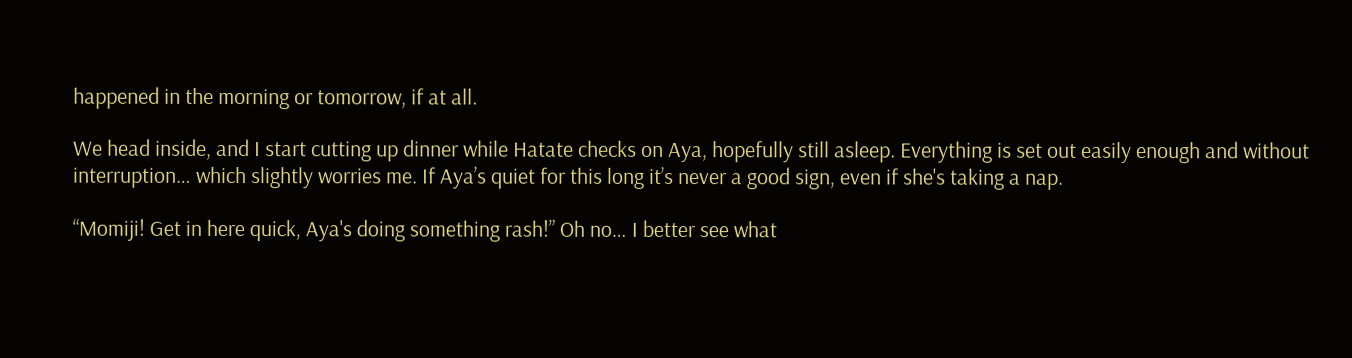happened in the morning or tomorrow, if at all.

We head inside, and I start cutting up dinner while Hatate checks on Aya, hopefully still asleep. Everything is set out easily enough and without interruption… which slightly worries me. If Aya’s quiet for this long it’s never a good sign, even if she's taking a nap.

“Momiji! Get in here quick, Aya's doing something rash!” Oh no… I better see what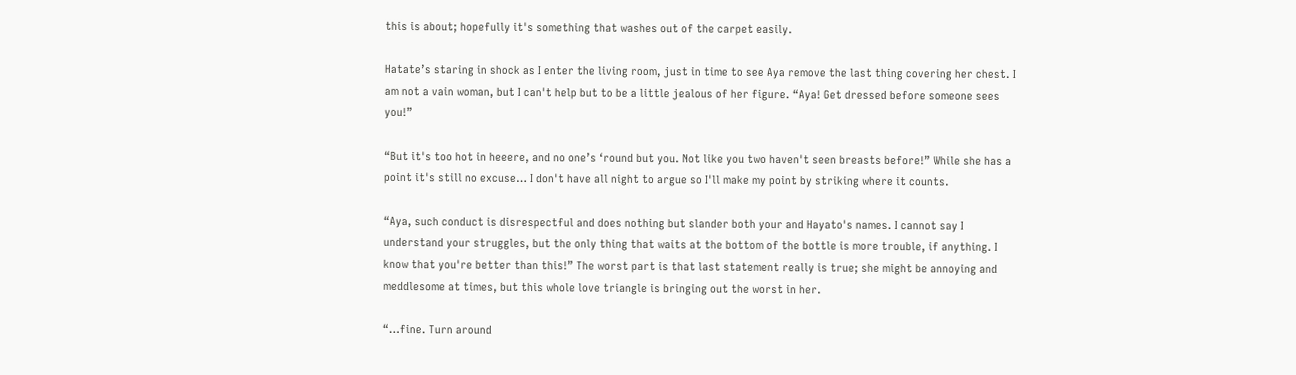this is about; hopefully it's something that washes out of the carpet easily.

Hatate’s staring in shock as I enter the living room, just in time to see Aya remove the last thing covering her chest. I am not a vain woman, but I can't help but to be a little jealous of her figure. “Aya! Get dressed before someone sees you!”

“But it's too hot in heeere, and no one’s ‘round but you. Not like you two haven't seen breasts before!” While she has a point it's still no excuse… I don't have all night to argue so I'll make my point by striking where it counts.

“Aya, such conduct is disrespectful and does nothing but slander both your and Hayato's names. I cannot say I understand your struggles, but the only thing that waits at the bottom of the bottle is more trouble, if anything. I know that you're better than this!” The worst part is that last statement really is true; she might be annoying and meddlesome at times, but this whole love triangle is bringing out the worst in her.

“…fine. Turn around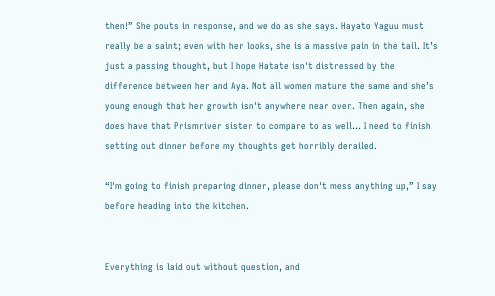then!” She pouts in response, and we do as she says. Hayato Yaguu must really be a saint; even with her looks, she is a massive pain in the tail. It’s just a passing thought, but I hope Hatate isn't distressed by the difference between her and Aya. Not all women mature the same and she’s young enough that her growth isn't anywhere near over. Then again, she does have that Prismriver sister to compare to as well… I need to finish setting out dinner before my thoughts get horribly derailed.

“I'm going to finish preparing dinner, please don't mess anything up,” I say before heading into the kitchen.


Everything is laid out without question, and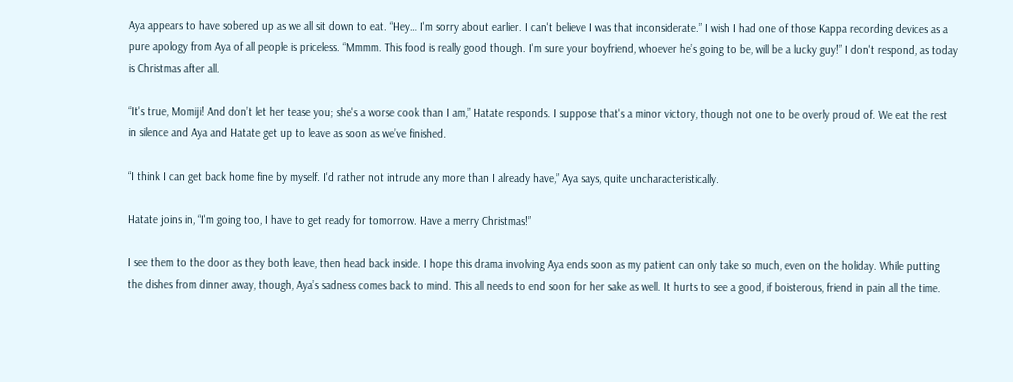Aya appears to have sobered up as we all sit down to eat. “Hey… I'm sorry about earlier. I can't believe I was that inconsiderate.” I wish I had one of those Kappa recording devices as a pure apology from Aya of all people is priceless. “Mmmm. This food is really good though. I'm sure your boyfriend, whoever he’s going to be, will be a lucky guy!” I don't respond, as today is Christmas after all.

“It's true, Momiji! And don’t let her tease you; she's a worse cook than I am,” Hatate responds. I suppose that's a minor victory, though not one to be overly proud of. We eat the rest in silence and Aya and Hatate get up to leave as soon as we’ve finished.

“I think I can get back home fine by myself. I'd rather not intrude any more than I already have,” Aya says, quite uncharacteristically.

Hatate joins in, “I'm going too, I have to get ready for tomorrow. Have a merry Christmas!”

I see them to the door as they both leave, then head back inside. I hope this drama involving Aya ends soon as my patient can only take so much, even on the holiday. While putting the dishes from dinner away, though, Aya’s sadness comes back to mind. This all needs to end soon for her sake as well. It hurts to see a good, if boisterous, friend in pain all the time.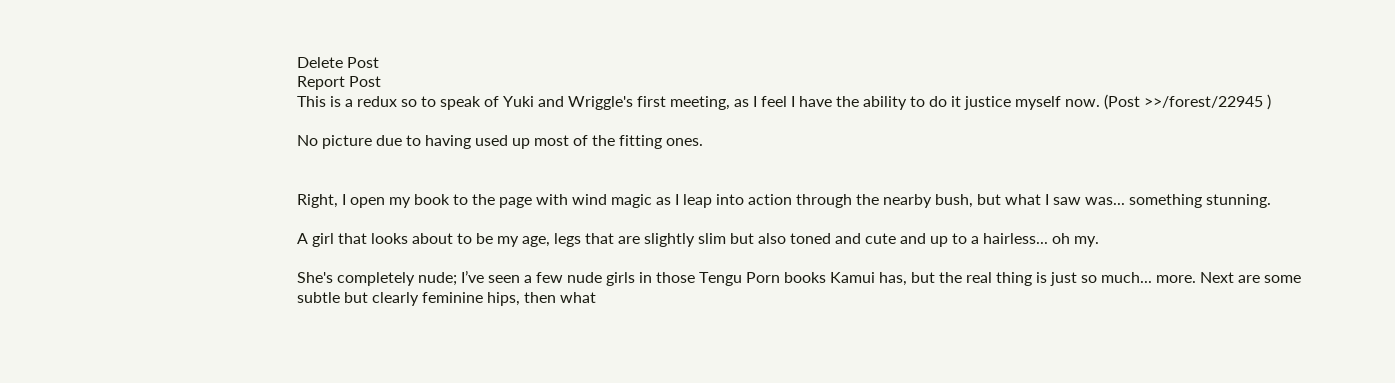Delete Post
Report Post
This is a redux so to speak of Yuki and Wriggle's first meeting, as I feel I have the ability to do it justice myself now. (Post >>/forest/22945 )

No picture due to having used up most of the fitting ones.


Right, I open my book to the page with wind magic as I leap into action through the nearby bush, but what I saw was... something stunning.

A girl that looks about to be my age, legs that are slightly slim but also toned and cute and up to a hairless... oh my.

She's completely nude; I’ve seen a few nude girls in those Tengu Porn books Kamui has, but the real thing is just so much... more. Next are some subtle but clearly feminine hips, then what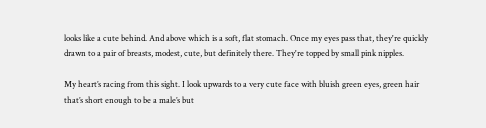looks like a cute behind. And above which is a soft, flat stomach. Once my eyes pass that, they're quickly drawn to a pair of breasts, modest, cute, but definitely there. They're topped by small pink nipples.

My heart’s racing from this sight. I look upwards to a very cute face with bluish green eyes, green hair that’s short enough to be a male’s but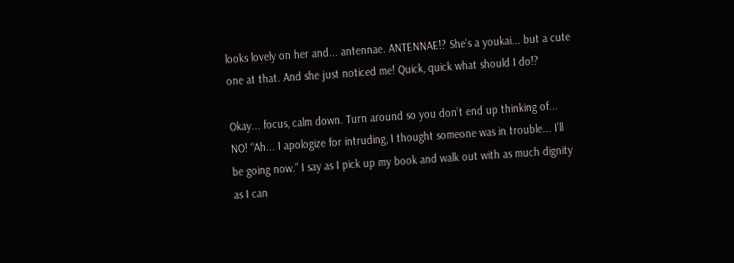looks lovely on her and... antennae. ANTENNAE!? She’s a youkai... but a cute one at that. And she just noticed me! Quick, quick what should I do!?

Okay... focus, calm down. Turn around so you don’t end up thinking of... NO! “Ah... I apologize for intruding, I thought someone was in trouble... I’ll be going now.” I say as I pick up my book and walk out with as much dignity as I can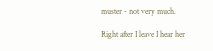muster - not very much.

Right after I leave I hear her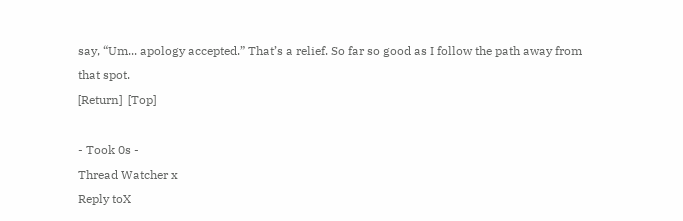say, “Um... apology accepted.” That’s a relief. So far so good as I follow the path away from that spot.
[Return]  [Top]

- Took 0s -
Thread Watcher x
Reply toX